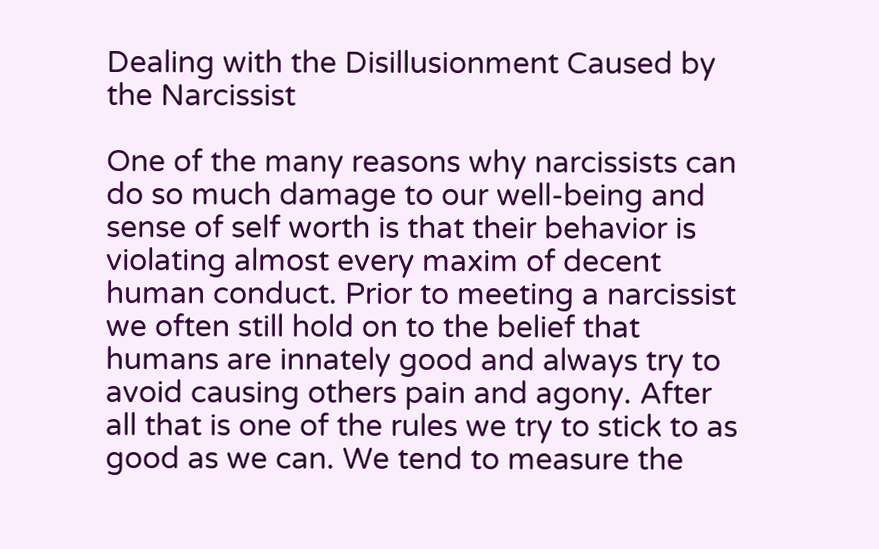Dealing with the Disillusionment Caused by the Narcissist

One of the many reasons why narcissists can do so much damage to our well-being and sense of self worth is that their behavior is violating almost every maxim of decent human conduct. Prior to meeting a narcissist we often still hold on to the belief that humans are innately good and always try to avoid causing others pain and agony. After all that is one of the rules we try to stick to as good as we can. We tend to measure the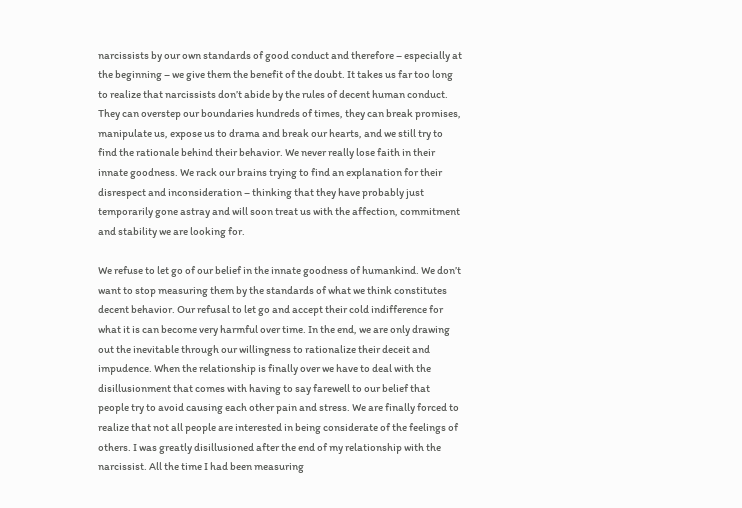narcissists by our own standards of good conduct and therefore – especially at the beginning – we give them the benefit of the doubt. It takes us far too long to realize that narcissists don’t abide by the rules of decent human conduct. They can overstep our boundaries hundreds of times, they can break promises, manipulate us, expose us to drama and break our hearts, and we still try to find the rationale behind their behavior. We never really lose faith in their innate goodness. We rack our brains trying to find an explanation for their disrespect and inconsideration – thinking that they have probably just temporarily gone astray and will soon treat us with the affection, commitment and stability we are looking for.

We refuse to let go of our belief in the innate goodness of humankind. We don’t want to stop measuring them by the standards of what we think constitutes decent behavior. Our refusal to let go and accept their cold indifference for what it is can become very harmful over time. In the end, we are only drawing out the inevitable through our willingness to rationalize their deceit and impudence. When the relationship is finally over we have to deal with the disillusionment that comes with having to say farewell to our belief that people try to avoid causing each other pain and stress. We are finally forced to realize that not all people are interested in being considerate of the feelings of others. I was greatly disillusioned after the end of my relationship with the narcissist. All the time I had been measuring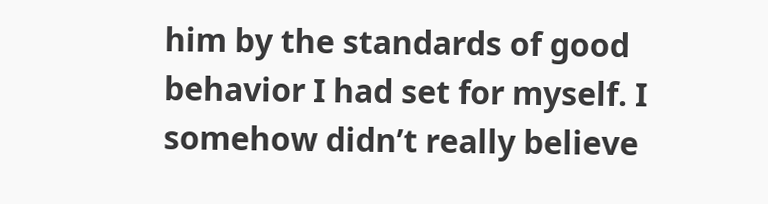him by the standards of good behavior I had set for myself. I somehow didn’t really believe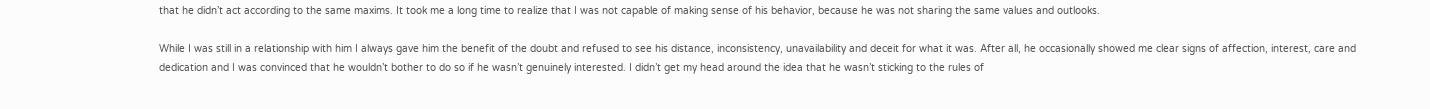that he didn’t act according to the same maxims. It took me a long time to realize that I was not capable of making sense of his behavior, because he was not sharing the same values and outlooks.

While I was still in a relationship with him I always gave him the benefit of the doubt and refused to see his distance, inconsistency, unavailability and deceit for what it was. After all, he occasionally showed me clear signs of affection, interest, care and dedication and I was convinced that he wouldn’t bother to do so if he wasn’t genuinely interested. I didn’t get my head around the idea that he wasn’t sticking to the rules of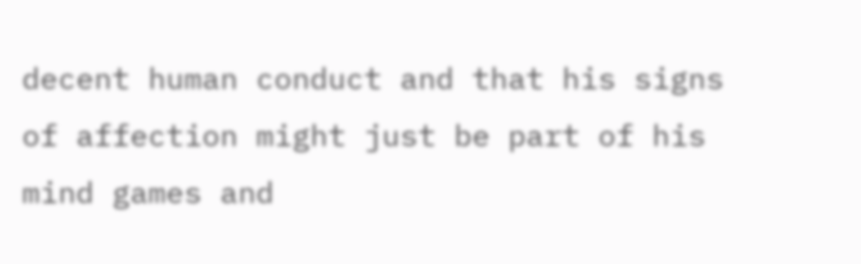decent human conduct and that his signs of affection might just be part of his mind games and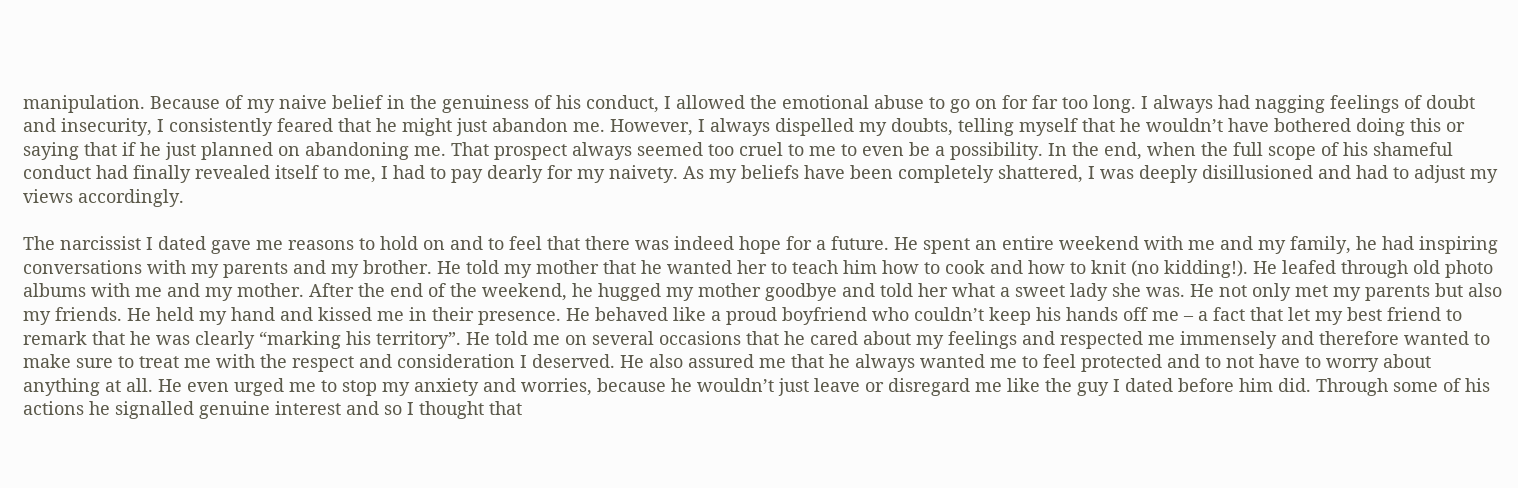manipulation. Because of my naive belief in the genuiness of his conduct, I allowed the emotional abuse to go on for far too long. I always had nagging feelings of doubt and insecurity, I consistently feared that he might just abandon me. However, I always dispelled my doubts, telling myself that he wouldn’t have bothered doing this or saying that if he just planned on abandoning me. That prospect always seemed too cruel to me to even be a possibility. In the end, when the full scope of his shameful conduct had finally revealed itself to me, I had to pay dearly for my naivety. As my beliefs have been completely shattered, I was deeply disillusioned and had to adjust my views accordingly.

The narcissist I dated gave me reasons to hold on and to feel that there was indeed hope for a future. He spent an entire weekend with me and my family, he had inspiring conversations with my parents and my brother. He told my mother that he wanted her to teach him how to cook and how to knit (no kidding!). He leafed through old photo albums with me and my mother. After the end of the weekend, he hugged my mother goodbye and told her what a sweet lady she was. He not only met my parents but also my friends. He held my hand and kissed me in their presence. He behaved like a proud boyfriend who couldn’t keep his hands off me – a fact that let my best friend to remark that he was clearly “marking his territory”. He told me on several occasions that he cared about my feelings and respected me immensely and therefore wanted to make sure to treat me with the respect and consideration I deserved. He also assured me that he always wanted me to feel protected and to not have to worry about anything at all. He even urged me to stop my anxiety and worries, because he wouldn’t just leave or disregard me like the guy I dated before him did. Through some of his actions he signalled genuine interest and so I thought that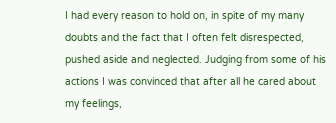I had every reason to hold on, in spite of my many doubts and the fact that I often felt disrespected, pushed aside and neglected. Judging from some of his actions I was convinced that after all he cared about my feelings,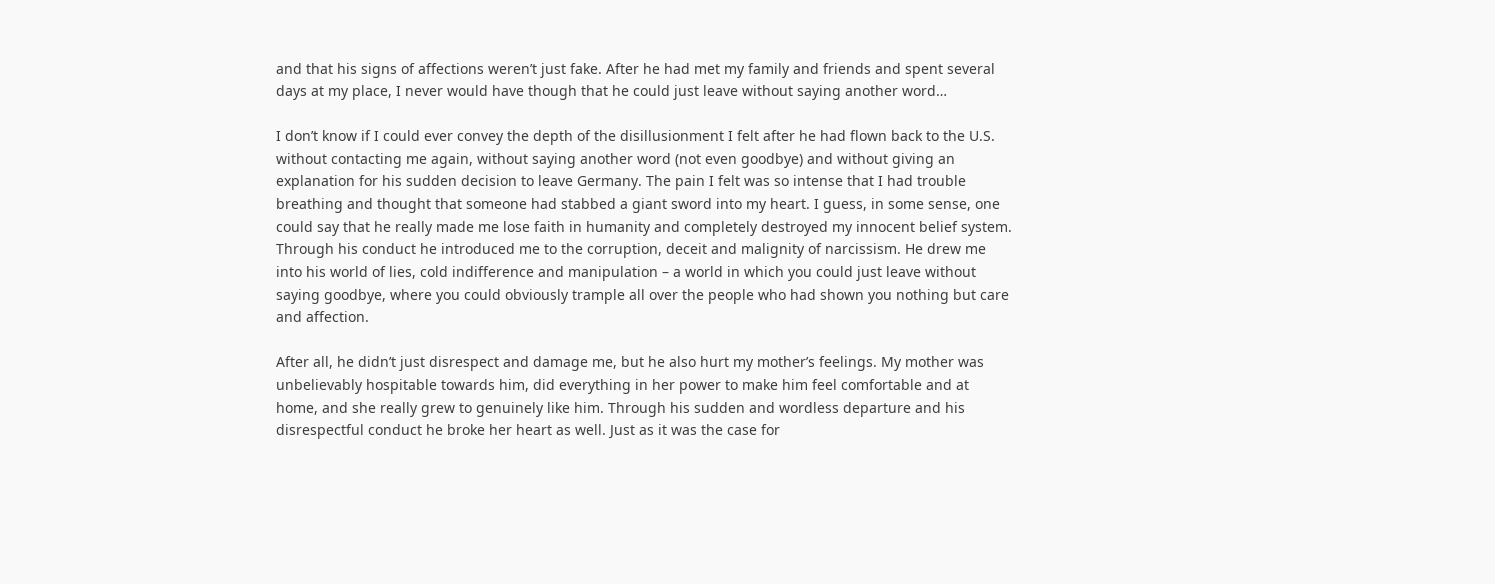and that his signs of affections weren’t just fake. After he had met my family and friends and spent several days at my place, I never would have though that he could just leave without saying another word…

I don’t know if I could ever convey the depth of the disillusionment I felt after he had flown back to the U.S. without contacting me again, without saying another word (not even goodbye) and without giving an explanation for his sudden decision to leave Germany. The pain I felt was so intense that I had trouble breathing and thought that someone had stabbed a giant sword into my heart. I guess, in some sense, one could say that he really made me lose faith in humanity and completely destroyed my innocent belief system. Through his conduct he introduced me to the corruption, deceit and malignity of narcissism. He drew me into his world of lies, cold indifference and manipulation – a world in which you could just leave without saying goodbye, where you could obviously trample all over the people who had shown you nothing but care and affection.

After all, he didn’t just disrespect and damage me, but he also hurt my mother’s feelings. My mother was unbelievably hospitable towards him, did everything in her power to make him feel comfortable and at home, and she really grew to genuinely like him. Through his sudden and wordless departure and his disrespectful conduct he broke her heart as well. Just as it was the case for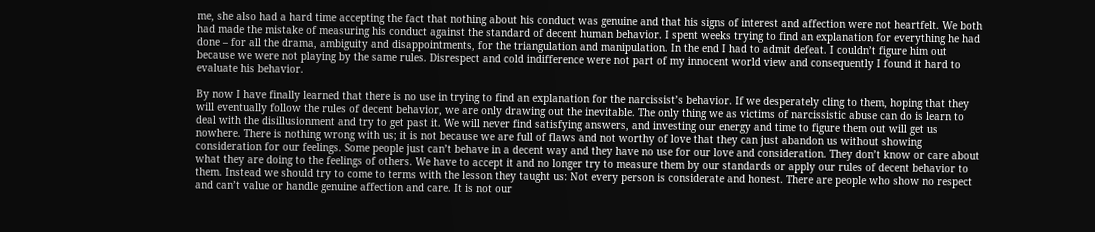me, she also had a hard time accepting the fact that nothing about his conduct was genuine and that his signs of interest and affection were not heartfelt. We both had made the mistake of measuring his conduct against the standard of decent human behavior. I spent weeks trying to find an explanation for everything he had done – for all the drama, ambiguity and disappointments, for the triangulation and manipulation. In the end I had to admit defeat. I couldn’t figure him out because we were not playing by the same rules. Disrespect and cold indifference were not part of my innocent world view and consequently I found it hard to evaluate his behavior.

By now I have finally learned that there is no use in trying to find an explanation for the narcissist’s behavior. If we desperately cling to them, hoping that they will eventually follow the rules of decent behavior, we are only drawing out the inevitable. The only thing we as victims of narcissistic abuse can do is learn to deal with the disillusionment and try to get past it. We will never find satisfying answers, and investing our energy and time to figure them out will get us nowhere. There is nothing wrong with us; it is not because we are full of flaws and not worthy of love that they can just abandon us without showing consideration for our feelings. Some people just can’t behave in a decent way and they have no use for our love and consideration. They don’t know or care about what they are doing to the feelings of others. We have to accept it and no longer try to measure them by our standards or apply our rules of decent behavior to them. Instead we should try to come to terms with the lesson they taught us: Not every person is considerate and honest. There are people who show no respect and can’t value or handle genuine affection and care. It is not our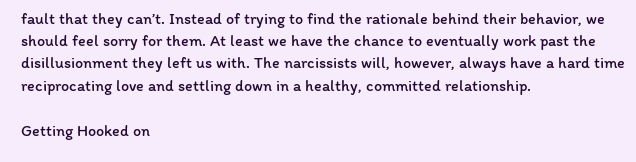fault that they can’t. Instead of trying to find the rationale behind their behavior, we should feel sorry for them. At least we have the chance to eventually work past the disillusionment they left us with. The narcissists will, however, always have a hard time reciprocating love and settling down in a healthy, committed relationship.

Getting Hooked on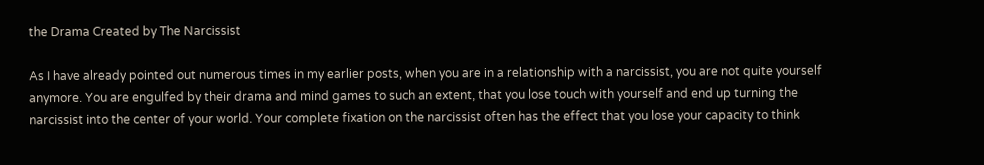the Drama Created by The Narcissist

As I have already pointed out numerous times in my earlier posts, when you are in a relationship with a narcissist, you are not quite yourself anymore. You are engulfed by their drama and mind games to such an extent, that you lose touch with yourself and end up turning the narcissist into the center of your world. Your complete fixation on the narcissist often has the effect that you lose your capacity to think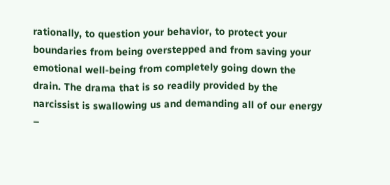rationally, to question your behavior, to protect your boundaries from being overstepped and from saving your emotional well-being from completely going down the drain. The drama that is so readily provided by the narcissist is swallowing us and demanding all of our energy –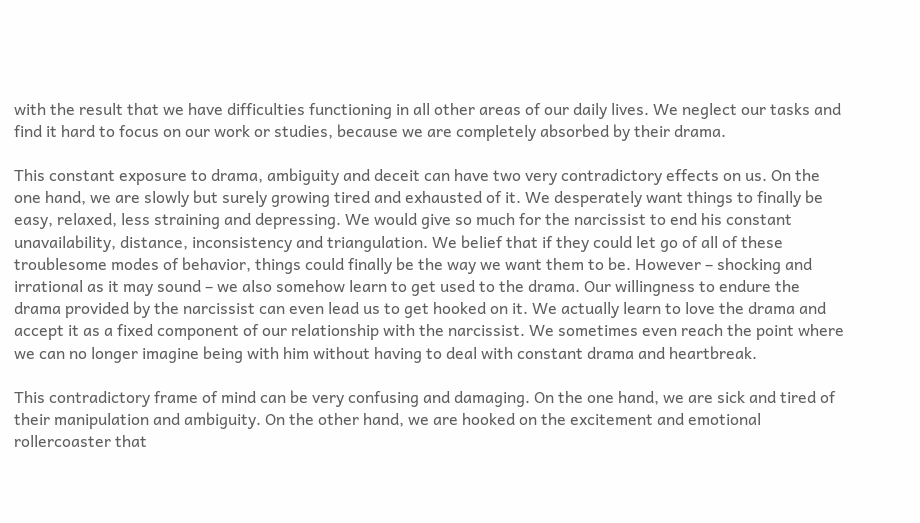with the result that we have difficulties functioning in all other areas of our daily lives. We neglect our tasks and find it hard to focus on our work or studies, because we are completely absorbed by their drama.

This constant exposure to drama, ambiguity and deceit can have two very contradictory effects on us. On the one hand, we are slowly but surely growing tired and exhausted of it. We desperately want things to finally be easy, relaxed, less straining and depressing. We would give so much for the narcissist to end his constant unavailability, distance, inconsistency and triangulation. We belief that if they could let go of all of these troublesome modes of behavior, things could finally be the way we want them to be. However – shocking and irrational as it may sound – we also somehow learn to get used to the drama. Our willingness to endure the drama provided by the narcissist can even lead us to get hooked on it. We actually learn to love the drama and accept it as a fixed component of our relationship with the narcissist. We sometimes even reach the point where we can no longer imagine being with him without having to deal with constant drama and heartbreak.

This contradictory frame of mind can be very confusing and damaging. On the one hand, we are sick and tired of their manipulation and ambiguity. On the other hand, we are hooked on the excitement and emotional rollercoaster that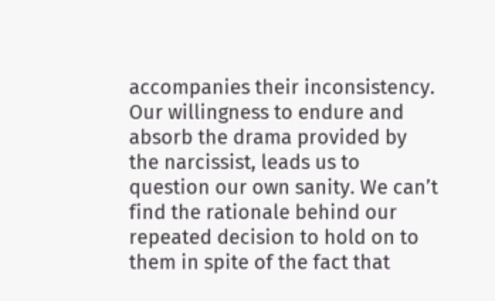accompanies their inconsistency. Our willingness to endure and absorb the drama provided by the narcissist, leads us to question our own sanity. We can’t find the rationale behind our repeated decision to hold on to them in spite of the fact that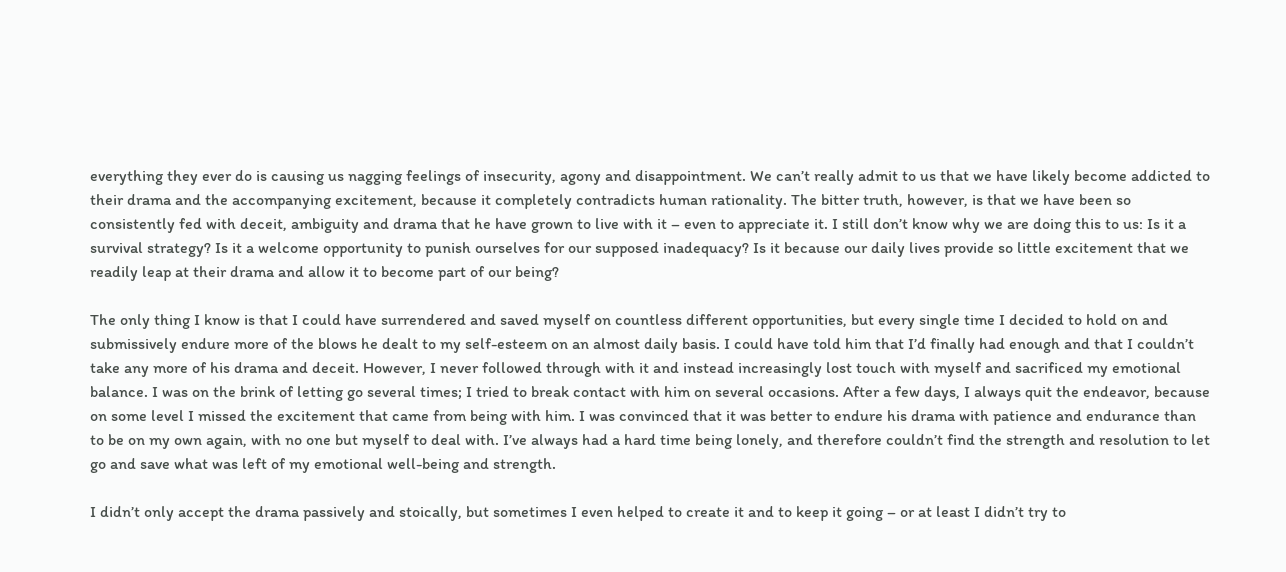everything they ever do is causing us nagging feelings of insecurity, agony and disappointment. We can’t really admit to us that we have likely become addicted to their drama and the accompanying excitement, because it completely contradicts human rationality. The bitter truth, however, is that we have been so consistently fed with deceit, ambiguity and drama that he have grown to live with it – even to appreciate it. I still don’t know why we are doing this to us: Is it a survival strategy? Is it a welcome opportunity to punish ourselves for our supposed inadequacy? Is it because our daily lives provide so little excitement that we readily leap at their drama and allow it to become part of our being?

The only thing I know is that I could have surrendered and saved myself on countless different opportunities, but every single time I decided to hold on and submissively endure more of the blows he dealt to my self-esteem on an almost daily basis. I could have told him that I’d finally had enough and that I couldn’t take any more of his drama and deceit. However, I never followed through with it and instead increasingly lost touch with myself and sacrificed my emotional balance. I was on the brink of letting go several times; I tried to break contact with him on several occasions. After a few days, I always quit the endeavor, because on some level I missed the excitement that came from being with him. I was convinced that it was better to endure his drama with patience and endurance than to be on my own again, with no one but myself to deal with. I’ve always had a hard time being lonely, and therefore couldn’t find the strength and resolution to let go and save what was left of my emotional well-being and strength.

I didn’t only accept the drama passively and stoically, but sometimes I even helped to create it and to keep it going – or at least I didn’t try to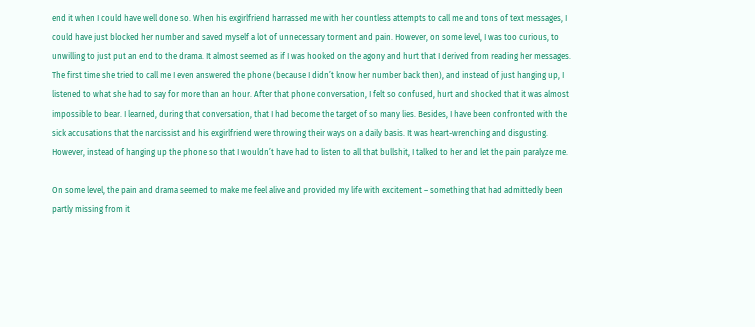end it when I could have well done so. When his exgirlfriend harrassed me with her countless attempts to call me and tons of text messages, I could have just blocked her number and saved myself a lot of unnecessary torment and pain. However, on some level, I was too curious, to unwilling to just put an end to the drama. It almost seemed as if I was hooked on the agony and hurt that I derived from reading her messages. The first time she tried to call me I even answered the phone (because I didn’t know her number back then), and instead of just hanging up, I listened to what she had to say for more than an hour. After that phone conversation, I felt so confused, hurt and shocked that it was almost impossible to bear. I learned, during that conversation, that I had become the target of so many lies. Besides, I have been confronted with the sick accusations that the narcissist and his exgirlfriend were throwing their ways on a daily basis. It was heart-wrenching and disgusting. However, instead of hanging up the phone so that I wouldn’t have had to listen to all that bullshit, I talked to her and let the pain paralyze me.

On some level, the pain and drama seemed to make me feel alive and provided my life with excitement – something that had admittedly been partly missing from it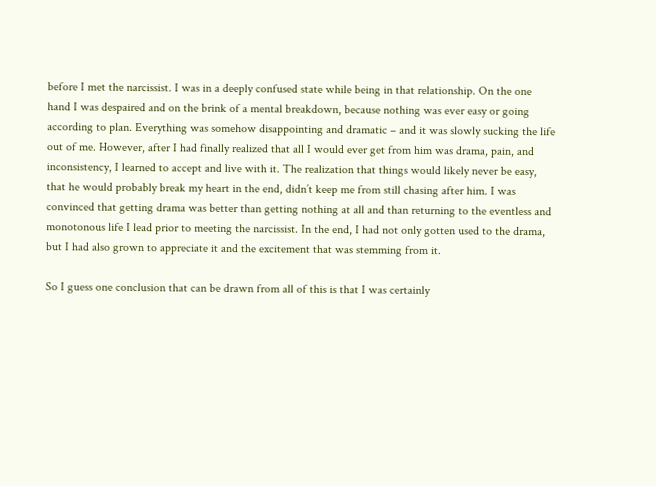before I met the narcissist. I was in a deeply confused state while being in that relationship. On the one hand I was despaired and on the brink of a mental breakdown, because nothing was ever easy or going according to plan. Everything was somehow disappointing and dramatic – and it was slowly sucking the life out of me. However, after I had finally realized that all I would ever get from him was drama, pain, and inconsistency, I learned to accept and live with it. The realization that things would likely never be easy, that he would probably break my heart in the end, didn’t keep me from still chasing after him. I was convinced that getting drama was better than getting nothing at all and than returning to the eventless and monotonous life I lead prior to meeting the narcissist. In the end, I had not only gotten used to the drama, but I had also grown to appreciate it and the excitement that was stemming from it.

So I guess one conclusion that can be drawn from all of this is that I was certainly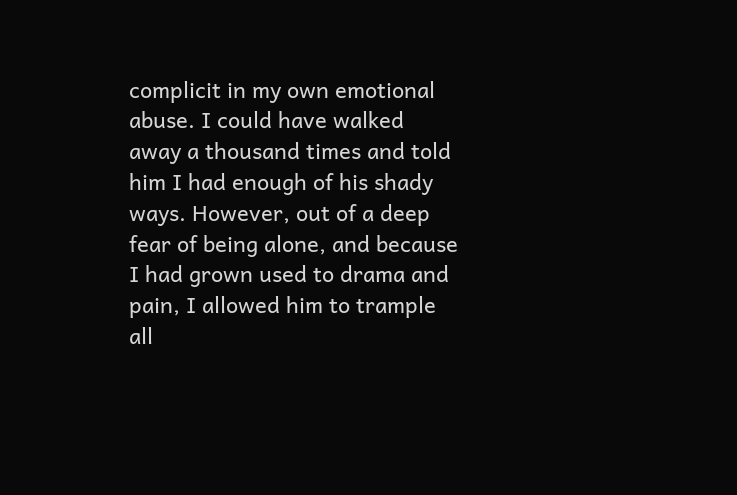complicit in my own emotional abuse. I could have walked away a thousand times and told him I had enough of his shady ways. However, out of a deep fear of being alone, and because I had grown used to drama and pain, I allowed him to trample all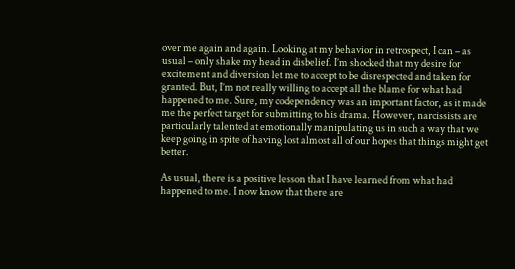over me again and again. Looking at my behavior in retrospect, I can – as usual – only shake my head in disbelief. I’m shocked that my desire for excitement and diversion let me to accept to be disrespected and taken for granted. But, I’m not really willing to accept all the blame for what had happened to me. Sure, my codependency was an important factor, as it made me the perfect target for submitting to his drama. However, narcissists are particularly talented at emotionally manipulating us in such a way that we keep going in spite of having lost almost all of our hopes that things might get better.

As usual, there is a positive lesson that I have learned from what had happened to me. I now know that there are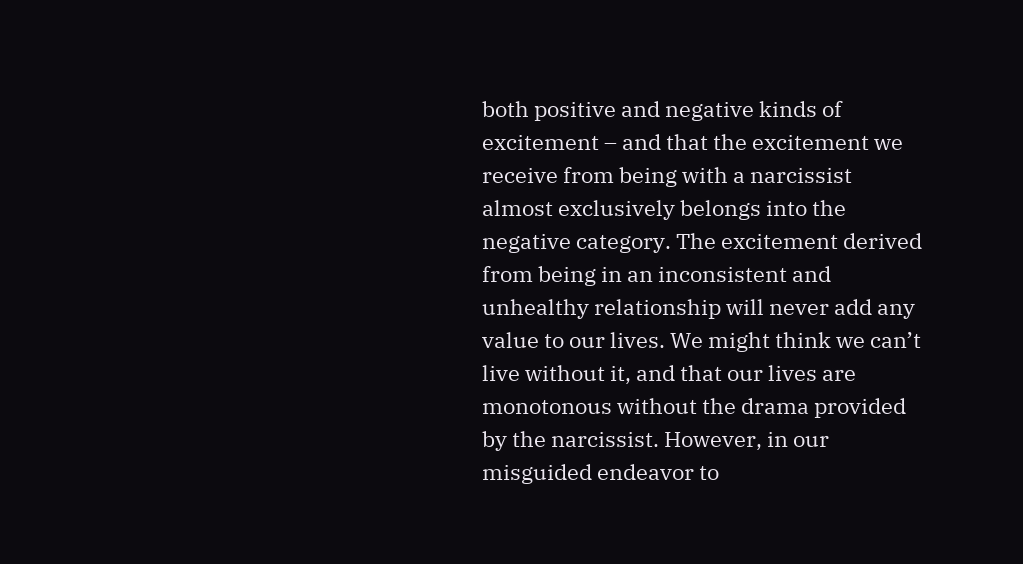both positive and negative kinds of excitement – and that the excitement we receive from being with a narcissist almost exclusively belongs into the negative category. The excitement derived from being in an inconsistent and unhealthy relationship will never add any value to our lives. We might think we can’t live without it, and that our lives are monotonous without the drama provided by the narcissist. However, in our misguided endeavor to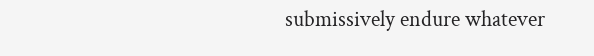submissively endure whatever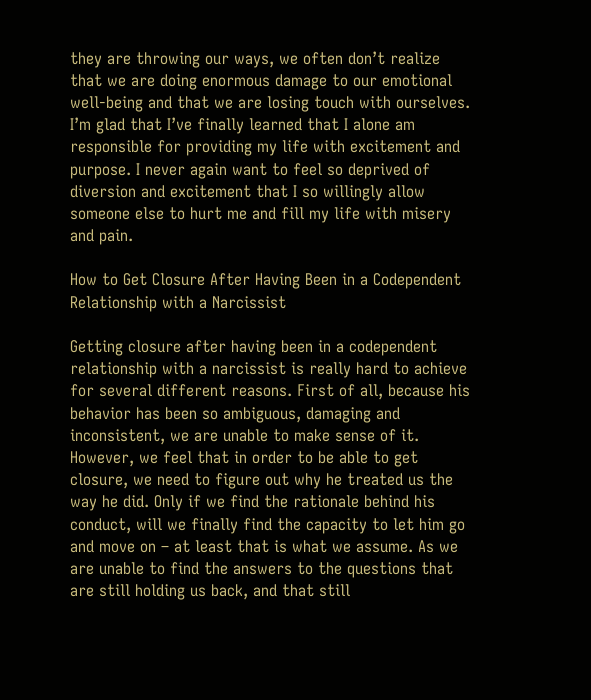they are throwing our ways, we often don’t realize that we are doing enormous damage to our emotional well-being and that we are losing touch with ourselves. I’m glad that I’ve finally learned that I alone am responsible for providing my life with excitement and purpose. I never again want to feel so deprived of diversion and excitement that I so willingly allow someone else to hurt me and fill my life with misery and pain.

How to Get Closure After Having Been in a Codependent Relationship with a Narcissist

Getting closure after having been in a codependent relationship with a narcissist is really hard to achieve for several different reasons. First of all, because his behavior has been so ambiguous, damaging and inconsistent, we are unable to make sense of it. However, we feel that in order to be able to get closure, we need to figure out why he treated us the way he did. Only if we find the rationale behind his conduct, will we finally find the capacity to let him go and move on – at least that is what we assume. As we are unable to find the answers to the questions that are still holding us back, and that still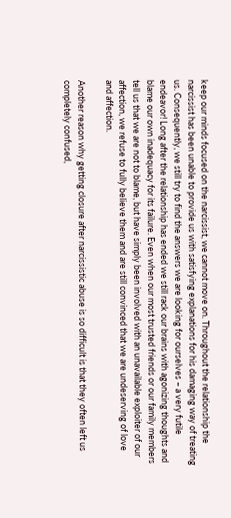keep our minds focused on the narcissist, we cannot move on. Throughout the relationship the narcissist has been unable to provide us with satisfying explanations for his damaging way of treating us. Consequently, we still try to find the answers we are looking for ourselves – a very futile endeavor! Long after the relationship has ended we still rack our brains with agonizing thoughts and blame our own inadequacy for its failure. Even when our most trusted friends or our family members tell us that we are not to blame, but have simply been involved with an unavailable exploiter of our affection, we refuse to fully believe them and are still convinced that we are undeserving of love and affection.

Another reason why getting closure after narcissistic abuse is so difficult is that they often left us completely confused,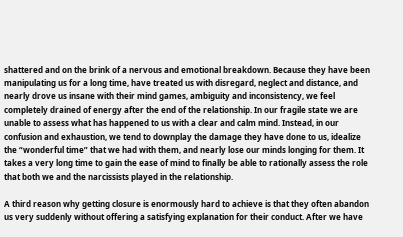shattered and on the brink of a nervous and emotional breakdown. Because they have been manipulating us for a long time, have treated us with disregard, neglect and distance, and nearly drove us insane with their mind games, ambiguity and inconsistency, we feel completely drained of energy after the end of the relationship. In our fragile state we are unable to assess what has happened to us with a clear and calm mind. Instead, in our confusion and exhaustion, we tend to downplay the damage they have done to us, idealize the “wonderful time” that we had with them, and nearly lose our minds longing for them. It takes a very long time to gain the ease of mind to finally be able to rationally assess the role that both we and the narcissists played in the relationship.

A third reason why getting closure is enormously hard to achieve is that they often abandon us very suddenly without offering a satisfying explanation for their conduct. After we have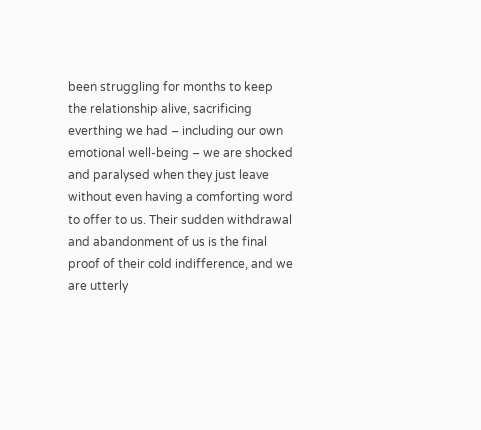been struggling for months to keep the relationship alive, sacrificing everthing we had – including our own emotional well-being – we are shocked and paralysed when they just leave  without even having a comforting word to offer to us. Their sudden withdrawal and abandonment of us is the final proof of their cold indifference, and we are utterly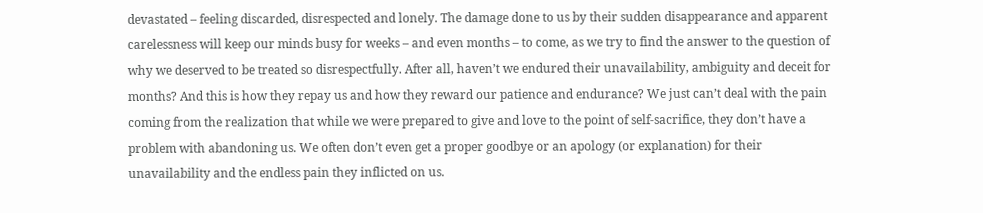devastated – feeling discarded, disrespected and lonely. The damage done to us by their sudden disappearance and apparent carelessness will keep our minds busy for weeks – and even months – to come, as we try to find the answer to the question of why we deserved to be treated so disrespectfully. After all, haven’t we endured their unavailability, ambiguity and deceit for months? And this is how they repay us and how they reward our patience and endurance? We just can’t deal with the pain coming from the realization that while we were prepared to give and love to the point of self-sacrifice, they don’t have a problem with abandoning us. We often don’t even get a proper goodbye or an apology (or explanation) for their unavailability and the endless pain they inflicted on us.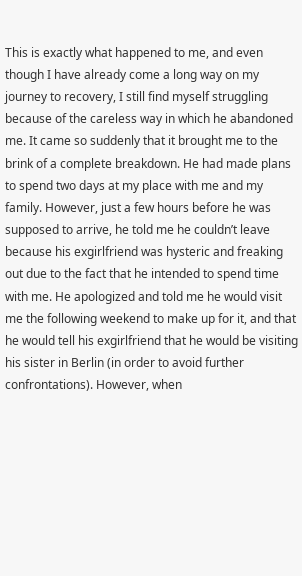This is exactly what happened to me, and even though I have already come a long way on my journey to recovery, I still find myself struggling because of the careless way in which he abandoned me. It came so suddenly that it brought me to the brink of a complete breakdown. He had made plans to spend two days at my place with me and my family. However, just a few hours before he was supposed to arrive, he told me he couldn’t leave because his exgirlfriend was hysteric and freaking out due to the fact that he intended to spend time with me. He apologized and told me he would visit me the following weekend to make up for it, and that he would tell his exgirlfriend that he would be visiting his sister in Berlin (in order to avoid further confrontations). However, when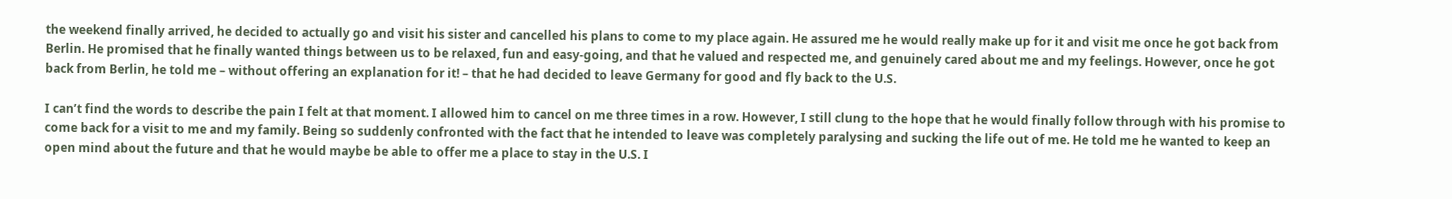the weekend finally arrived, he decided to actually go and visit his sister and cancelled his plans to come to my place again. He assured me he would really make up for it and visit me once he got back from Berlin. He promised that he finally wanted things between us to be relaxed, fun and easy-going, and that he valued and respected me, and genuinely cared about me and my feelings. However, once he got back from Berlin, he told me – without offering an explanation for it! – that he had decided to leave Germany for good and fly back to the U.S.

I can’t find the words to describe the pain I felt at that moment. I allowed him to cancel on me three times in a row. However, I still clung to the hope that he would finally follow through with his promise to come back for a visit to me and my family. Being so suddenly confronted with the fact that he intended to leave was completely paralysing and sucking the life out of me. He told me he wanted to keep an open mind about the future and that he would maybe be able to offer me a place to stay in the U.S. I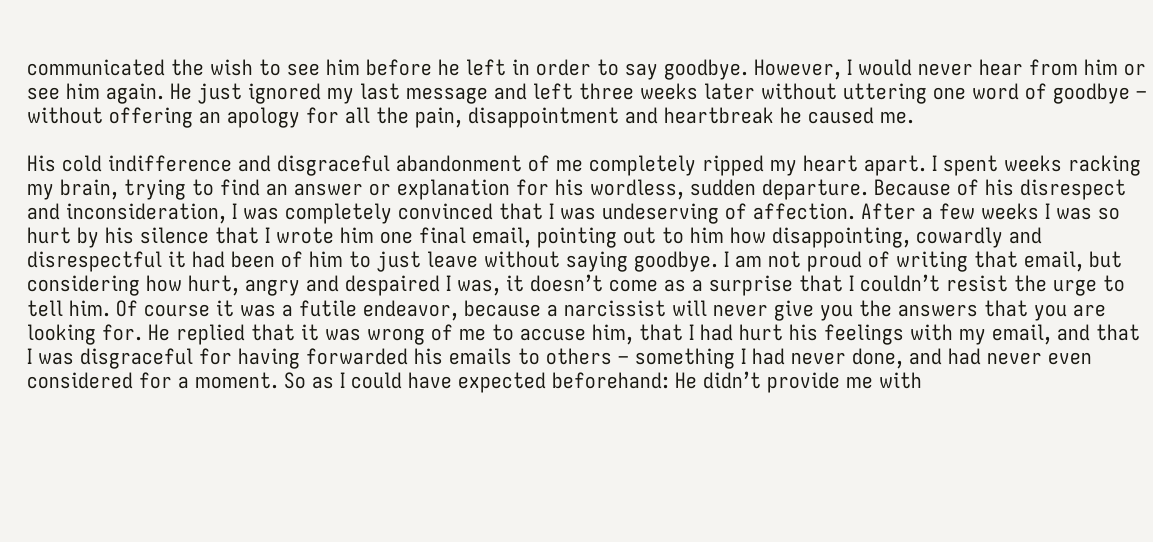communicated the wish to see him before he left in order to say goodbye. However, I would never hear from him or see him again. He just ignored my last message and left three weeks later without uttering one word of goodbye – without offering an apology for all the pain, disappointment and heartbreak he caused me.

His cold indifference and disgraceful abandonment of me completely ripped my heart apart. I spent weeks racking my brain, trying to find an answer or explanation for his wordless, sudden departure. Because of his disrespect and inconsideration, I was completely convinced that I was undeserving of affection. After a few weeks I was so hurt by his silence that I wrote him one final email, pointing out to him how disappointing, cowardly and disrespectful it had been of him to just leave without saying goodbye. I am not proud of writing that email, but considering how hurt, angry and despaired I was, it doesn’t come as a surprise that I couldn’t resist the urge to tell him. Of course it was a futile endeavor, because a narcissist will never give you the answers that you are looking for. He replied that it was wrong of me to accuse him, that I had hurt his feelings with my email, and that I was disgraceful for having forwarded his emails to others – something I had never done, and had never even considered for a moment. So as I could have expected beforehand: He didn’t provide me with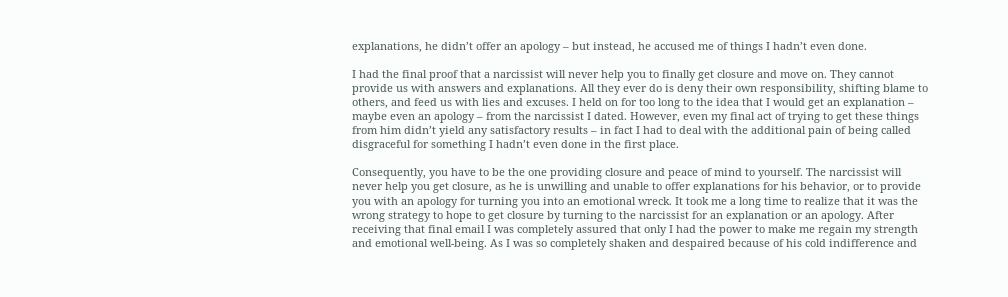explanations, he didn’t offer an apology – but instead, he accused me of things I hadn’t even done.

I had the final proof that a narcissist will never help you to finally get closure and move on. They cannot provide us with answers and explanations. All they ever do is deny their own responsibility, shifting blame to others, and feed us with lies and excuses. I held on for too long to the idea that I would get an explanation – maybe even an apology – from the narcissist I dated. However, even my final act of trying to get these things from him didn’t yield any satisfactory results – in fact I had to deal with the additional pain of being called disgraceful for something I hadn’t even done in the first place.

Consequently, you have to be the one providing closure and peace of mind to yourself. The narcissist will never help you get closure, as he is unwilling and unable to offer explanations for his behavior, or to provide you with an apology for turning you into an emotional wreck. It took me a long time to realize that it was the wrong strategy to hope to get closure by turning to the narcissist for an explanation or an apology. After receiving that final email I was completely assured that only I had the power to make me regain my strength and emotional well-being. As I was so completely shaken and despaired because of his cold indifference and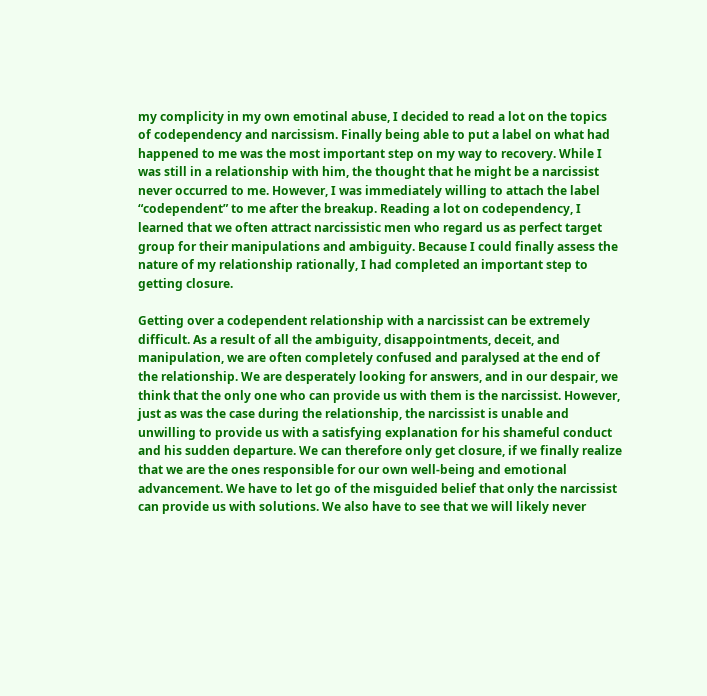my complicity in my own emotinal abuse, I decided to read a lot on the topics of codependency and narcissism. Finally being able to put a label on what had happened to me was the most important step on my way to recovery. While I was still in a relationship with him, the thought that he might be a narcissist never occurred to me. However, I was immediately willing to attach the label “codependent” to me after the breakup. Reading a lot on codependency, I learned that we often attract narcissistic men who regard us as perfect target group for their manipulations and ambiguity. Because I could finally assess the nature of my relationship rationally, I had completed an important step to getting closure.

Getting over a codependent relationship with a narcissist can be extremely difficult. As a result of all the ambiguity, disappointments, deceit, and manipulation, we are often completely confused and paralysed at the end of the relationship. We are desperately looking for answers, and in our despair, we think that the only one who can provide us with them is the narcissist. However, just as was the case during the relationship, the narcissist is unable and unwilling to provide us with a satisfying explanation for his shameful conduct and his sudden departure. We can therefore only get closure, if we finally realize that we are the ones responsible for our own well-being and emotional advancement. We have to let go of the misguided belief that only the narcissist can provide us with solutions. We also have to see that we will likely never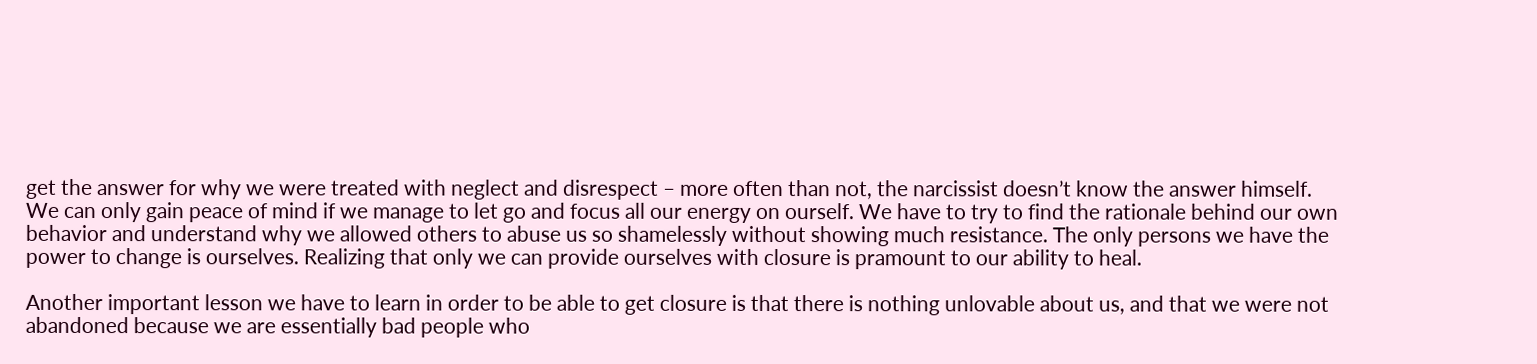get the answer for why we were treated with neglect and disrespect – more often than not, the narcissist doesn’t know the answer himself. We can only gain peace of mind if we manage to let go and focus all our energy on ourself. We have to try to find the rationale behind our own behavior and understand why we allowed others to abuse us so shamelessly without showing much resistance. The only persons we have the power to change is ourselves. Realizing that only we can provide ourselves with closure is pramount to our ability to heal.

Another important lesson we have to learn in order to be able to get closure is that there is nothing unlovable about us, and that we were not abandoned because we are essentially bad people who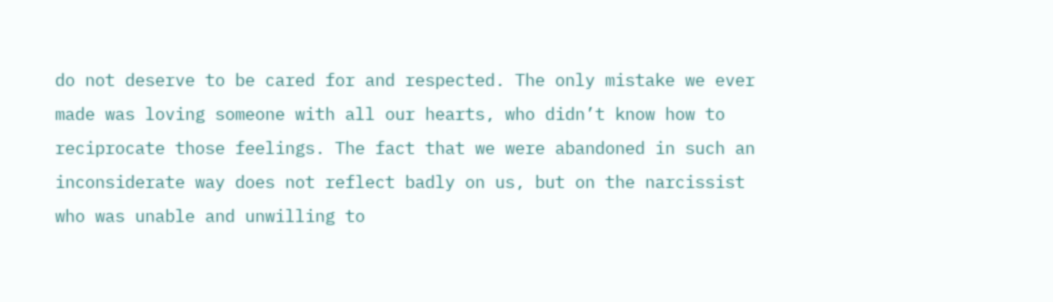do not deserve to be cared for and respected. The only mistake we ever made was loving someone with all our hearts, who didn’t know how to reciprocate those feelings. The fact that we were abandoned in such an inconsiderate way does not reflect badly on us, but on the narcissist who was unable and unwilling to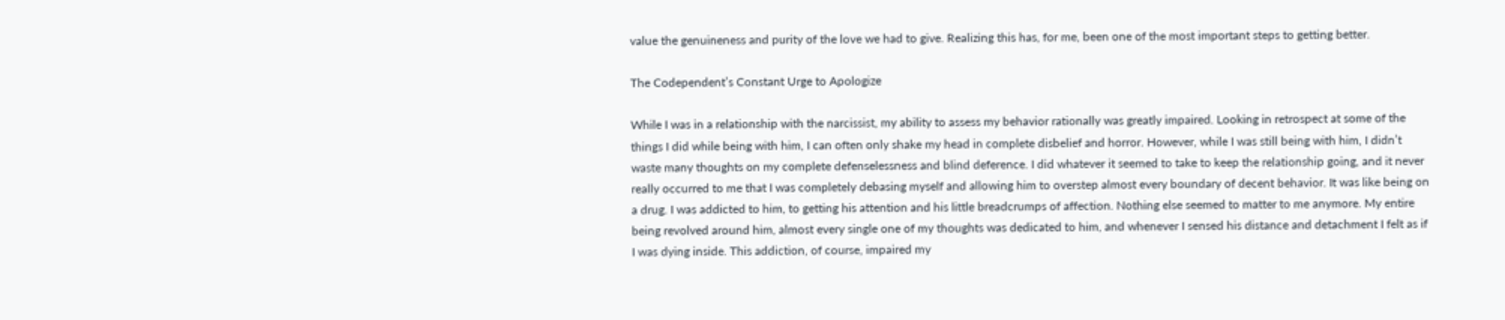value the genuineness and purity of the love we had to give. Realizing this has, for me, been one of the most important steps to getting better.

The Codependent’s Constant Urge to Apologize

While I was in a relationship with the narcissist, my ability to assess my behavior rationally was greatly impaired. Looking in retrospect at some of the things I did while being with him, I can often only shake my head in complete disbelief and horror. However, while I was still being with him, I didn’t waste many thoughts on my complete defenselessness and blind deference. I did whatever it seemed to take to keep the relationship going, and it never really occurred to me that I was completely debasing myself and allowing him to overstep almost every boundary of decent behavior. It was like being on a drug. I was addicted to him, to getting his attention and his little breadcrumps of affection. Nothing else seemed to matter to me anymore. My entire being revolved around him, almost every single one of my thoughts was dedicated to him, and whenever I sensed his distance and detachment I felt as if I was dying inside. This addiction, of course, impaired my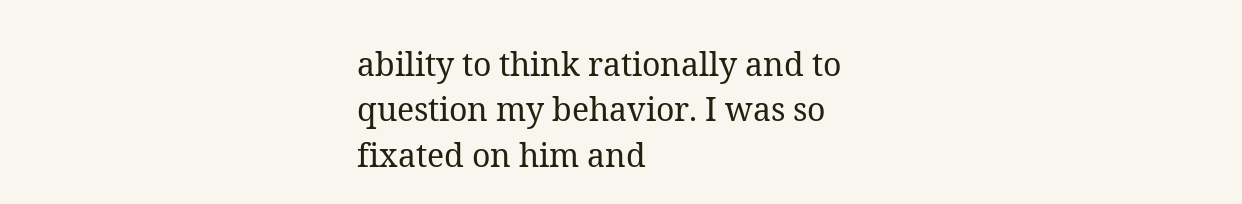ability to think rationally and to question my behavior. I was so fixated on him and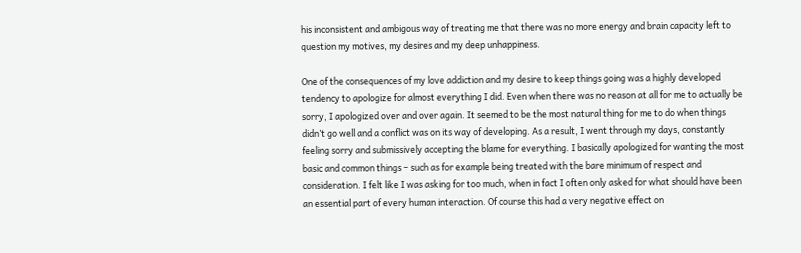his inconsistent and ambigous way of treating me that there was no more energy and brain capacity left to question my motives, my desires and my deep unhappiness.

One of the consequences of my love addiction and my desire to keep things going was a highly developed tendency to apologize for almost everything I did. Even when there was no reason at all for me to actually be sorry, I apologized over and over again. It seemed to be the most natural thing for me to do when things didn’t go well and a conflict was on its way of developing. As a result, I went through my days, constantly feeling sorry and submissively accepting the blame for everything. I basically apologized for wanting the most basic and common things – such as for example being treated with the bare minimum of respect and consideration. I felt like I was asking for too much, when in fact I often only asked for what should have been an essential part of every human interaction. Of course this had a very negative effect on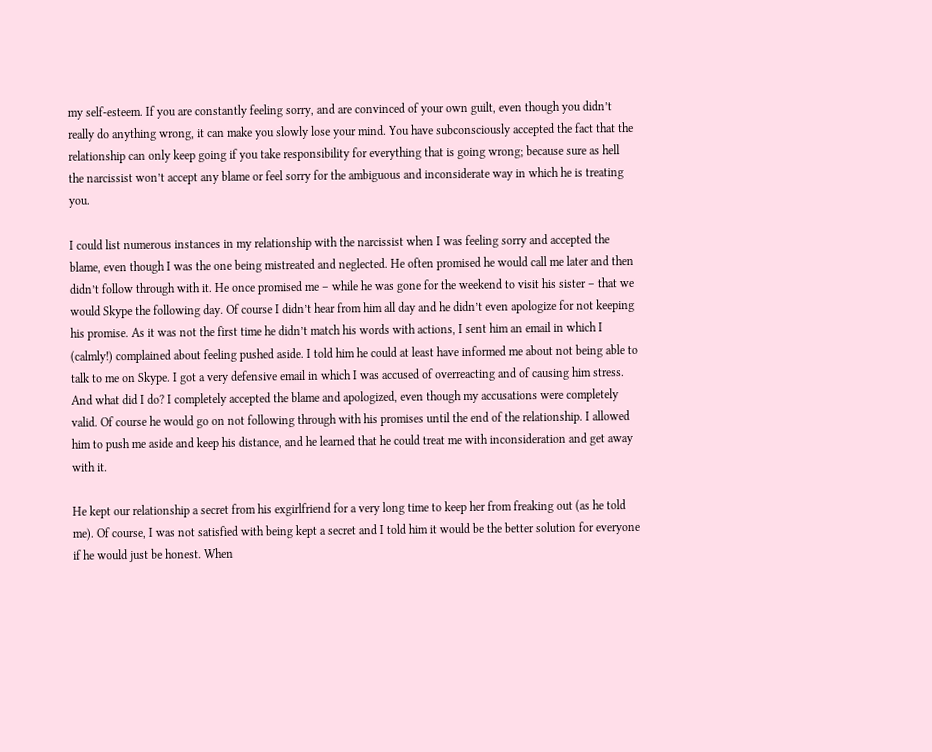my self-esteem. If you are constantly feeling sorry, and are convinced of your own guilt, even though you didn’t really do anything wrong, it can make you slowly lose your mind. You have subconsciously accepted the fact that the relationship can only keep going if you take responsibility for everything that is going wrong; because sure as hell the narcissist won’t accept any blame or feel sorry for the ambiguous and inconsiderate way in which he is treating you.

I could list numerous instances in my relationship with the narcissist when I was feeling sorry and accepted the blame, even though I was the one being mistreated and neglected. He often promised he would call me later and then didn’t follow through with it. He once promised me – while he was gone for the weekend to visit his sister – that we would Skype the following day. Of course I didn’t hear from him all day and he didn’t even apologize for not keeping his promise. As it was not the first time he didn’t match his words with actions, I sent him an email in which I (calmly!) complained about feeling pushed aside. I told him he could at least have informed me about not being able to talk to me on Skype. I got a very defensive email in which I was accused of overreacting and of causing him stress. And what did I do? I completely accepted the blame and apologized, even though my accusations were completely valid. Of course he would go on not following through with his promises until the end of the relationship. I allowed him to push me aside and keep his distance, and he learned that he could treat me with inconsideration and get away with it.

He kept our relationship a secret from his exgirlfriend for a very long time to keep her from freaking out (as he told me). Of course, I was not satisfied with being kept a secret and I told him it would be the better solution for everyone if he would just be honest. When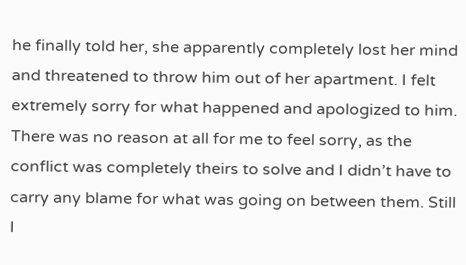he finally told her, she apparently completely lost her mind and threatened to throw him out of her apartment. I felt extremely sorry for what happened and apologized to him. There was no reason at all for me to feel sorry, as the conflict was completely theirs to solve and I didn’t have to carry any blame for what was going on between them. Still I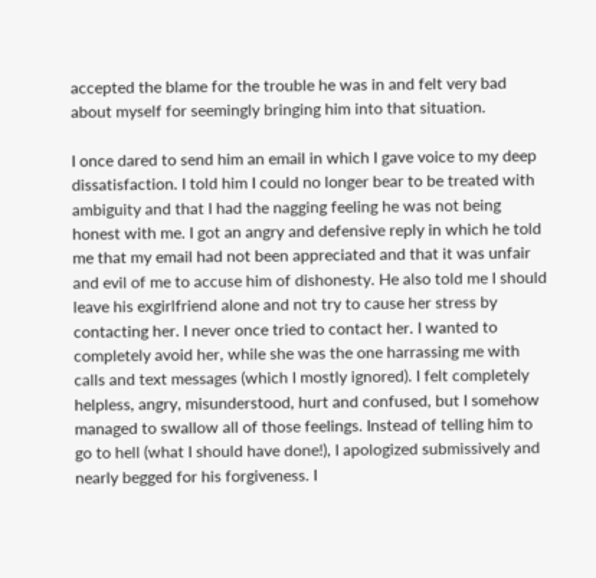accepted the blame for the trouble he was in and felt very bad about myself for seemingly bringing him into that situation.

I once dared to send him an email in which I gave voice to my deep dissatisfaction. I told him I could no longer bear to be treated with ambiguity and that I had the nagging feeling he was not being honest with me. I got an angry and defensive reply in which he told me that my email had not been appreciated and that it was unfair and evil of me to accuse him of dishonesty. He also told me I should leave his exgirlfriend alone and not try to cause her stress by contacting her. I never once tried to contact her. I wanted to completely avoid her, while she was the one harrassing me with calls and text messages (which I mostly ignored). I felt completely helpless, angry, misunderstood, hurt and confused, but I somehow managed to swallow all of those feelings. Instead of telling him to go to hell (what I should have done!), I apologized submissively and nearly begged for his forgiveness. I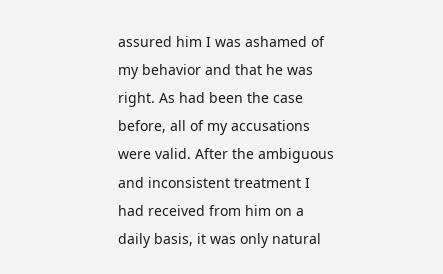assured him I was ashamed of my behavior and that he was right. As had been the case before, all of my accusations were valid. After the ambiguous and inconsistent treatment I had received from him on a daily basis, it was only natural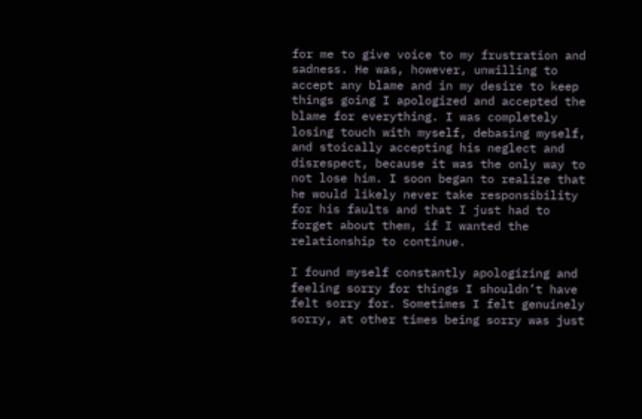for me to give voice to my frustration and sadness. He was, however, unwilling to accept any blame and in my desire to keep things going I apologized and accepted the blame for everything. I was completely losing touch with myself, debasing myself, and stoically accepting his neglect and disrespect, because it was the only way to not lose him. I soon began to realize that he would likely never take responsibility for his faults and that I just had to forget about them, if I wanted the relationship to continue.

I found myself constantly apologizing and feeling sorry for things I shouldn’t have felt sorry for. Sometimes I felt genuinely sorry, at other times being sorry was just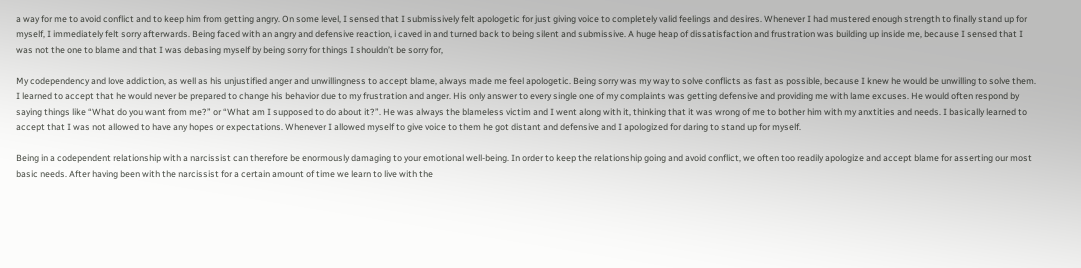a way for me to avoid conflict and to keep him from getting angry. On some level, I sensed that I submissively felt apologetic for just giving voice to completely valid feelings and desires. Whenever I had mustered enough strength to finally stand up for myself, I immediately felt sorry afterwards. Being faced with an angry and defensive reaction, i caved in and turned back to being silent and submissive. A huge heap of dissatisfaction and frustration was building up inside me, because I sensed that I was not the one to blame and that I was debasing myself by being sorry for things I shouldn’t be sorry for,

My codependency and love addiction, as well as his unjustified anger and unwillingness to accept blame, always made me feel apologetic. Being sorry was my way to solve conflicts as fast as possible, because I knew he would be unwilling to solve them. I learned to accept that he would never be prepared to change his behavior due to my frustration and anger. His only answer to every single one of my complaints was getting defensive and providing me with lame excuses. He would often respond by saying things like “What do you want from me?” or “What am I supposed to do about it?”. He was always the blameless victim and I went along with it, thinking that it was wrong of me to bother him with my anxtities and needs. I basically learned to accept that I was not allowed to have any hopes or expectations. Whenever I allowed myself to give voice to them he got distant and defensive and I apologized for daring to stand up for myself.

Being in a codependent relationship with a narcissist can therefore be enormously damaging to your emotional well-being. In order to keep the relationship going and avoid conflict, we often too readily apologize and accept blame for asserting our most basic needs. After having been with the narcissist for a certain amount of time we learn to live with the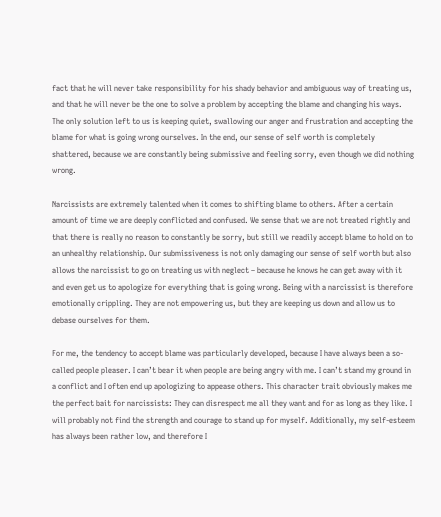fact that he will never take responsibility for his shady behavior and ambiguous way of treating us, and that he will never be the one to solve a problem by accepting the blame and changing his ways. The only solution left to us is keeping quiet, swallowing our anger and frustration and accepting the blame for what is going wrong ourselves. In the end, our sense of self worth is completely shattered, because we are constantly being submissive and feeling sorry, even though we did nothing wrong.

Narcissists are extremely talented when it comes to shifting blame to others. After a certain amount of time we are deeply conflicted and confused. We sense that we are not treated rightly and that there is really no reason to constantly be sorry, but still we readily accept blame to hold on to an unhealthy relationship. Our submissiveness is not only damaging our sense of self worth but also allows the narcissist to go on treating us with neglect – because he knows he can get away with it and even get us to apologize for everything that is going wrong. Being with a narcissist is therefore emotionally crippling. They are not empowering us, but they are keeping us down and allow us to debase ourselves for them.

For me, the tendency to accept blame was particularly developed, because I have always been a so-called people pleaser. I can’t bear it when people are being angry with me. I can’t stand my ground in a conflict and I often end up apologizing to appease others. This character trait obviously makes me the perfect bait for narcissists: They can disrespect me all they want and for as long as they like. I will probably not find the strength and courage to stand up for myself. Additionally, my self-esteem has always been rather low, and therefore I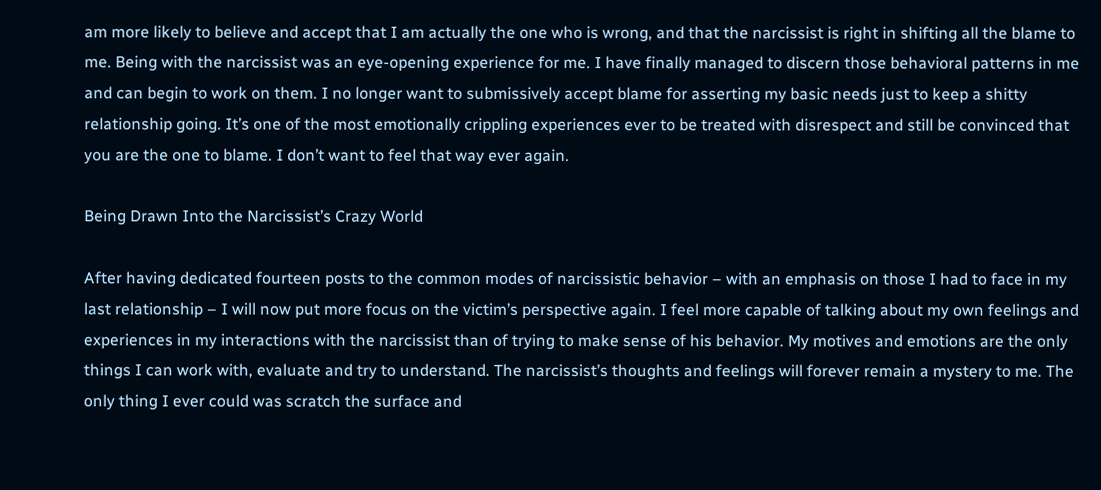am more likely to believe and accept that I am actually the one who is wrong, and that the narcissist is right in shifting all the blame to me. Being with the narcissist was an eye-opening experience for me. I have finally managed to discern those behavioral patterns in me and can begin to work on them. I no longer want to submissively accept blame for asserting my basic needs just to keep a shitty relationship going. It’s one of the most emotionally crippling experiences ever to be treated with disrespect and still be convinced that you are the one to blame. I don’t want to feel that way ever again.

Being Drawn Into the Narcissist’s Crazy World

After having dedicated fourteen posts to the common modes of narcissistic behavior – with an emphasis on those I had to face in my last relationship – I will now put more focus on the victim’s perspective again. I feel more capable of talking about my own feelings and experiences in my interactions with the narcissist than of trying to make sense of his behavior. My motives and emotions are the only things I can work with, evaluate and try to understand. The narcissist’s thoughts and feelings will forever remain a mystery to me. The only thing I ever could was scratch the surface and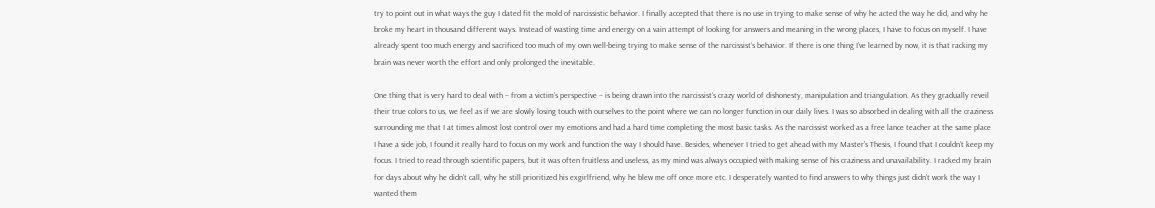try to point out in what ways the guy I dated fit the mold of narcissistic behavior. I finally accepted that there is no use in trying to make sense of why he acted the way he did, and why he broke my heart in thousand different ways. Instead of wasting time and energy on a vain attempt of looking for answers and meaning in the wrong places, I have to focus on myself. I have already spent too much energy and sacrificed too much of my own well-being trying to make sense of the narcissist’s behavior. If there is one thing I’ve learned by now, it is that racking my brain was never worth the effort and only prolonged the inevitable.

One thing that is very hard to deal with – from a victim’s perspective – is being drawn into the narcissist’s crazy world of dishonesty, manipulation and triangulation. As they gradually reveil their true colors to us, we feel as if we are slowly losing touch with ourselves to the point where we can no longer function in our daily lives. I was so absorbed in dealing with all the craziness surrounding me that I at times almost lost control over my emotions and had a hard time completing the most basic tasks. As the narcissist worked as a free lance teacher at the same place I have a side job, I found it really hard to focus on my work and function the way I should have. Besides, whenever I tried to get ahead with my Master’s Thesis, I found that I couldn’t keep my focus. I tried to read through scientific papers, but it was often fruitless and useless, as my mind was always occupied with making sense of his craziness and unavailability. I racked my brain for days about why he didn’t call, why he still prioritized his exgirlfriend, why he blew me off once more etc. I desperately wanted to find answers to why things just didn’t work the way I wanted them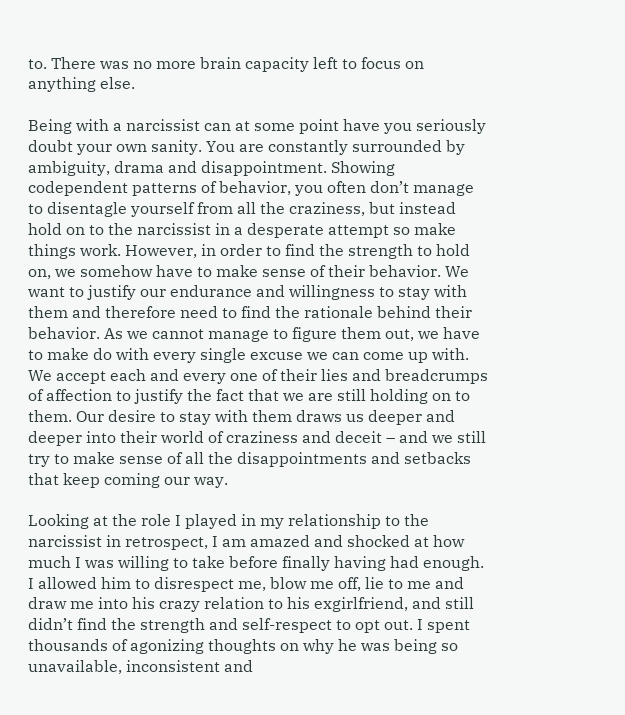to. There was no more brain capacity left to focus on anything else.

Being with a narcissist can at some point have you seriously doubt your own sanity. You are constantly surrounded by ambiguity, drama and disappointment. Showing codependent patterns of behavior, you often don’t manage to disentagle yourself from all the craziness, but instead hold on to the narcissist in a desperate attempt so make things work. However, in order to find the strength to hold on, we somehow have to make sense of their behavior. We want to justify our endurance and willingness to stay with them and therefore need to find the rationale behind their behavior. As we cannot manage to figure them out, we have to make do with every single excuse we can come up with. We accept each and every one of their lies and breadcrumps of affection to justify the fact that we are still holding on to them. Our desire to stay with them draws us deeper and deeper into their world of craziness and deceit – and we still try to make sense of all the disappointments and setbacks that keep coming our way.

Looking at the role I played in my relationship to the narcissist in retrospect, I am amazed and shocked at how much I was willing to take before finally having had enough. I allowed him to disrespect me, blow me off, lie to me and draw me into his crazy relation to his exgirlfriend, and still didn’t find the strength and self-respect to opt out. I spent thousands of agonizing thoughts on why he was being so unavailable, inconsistent and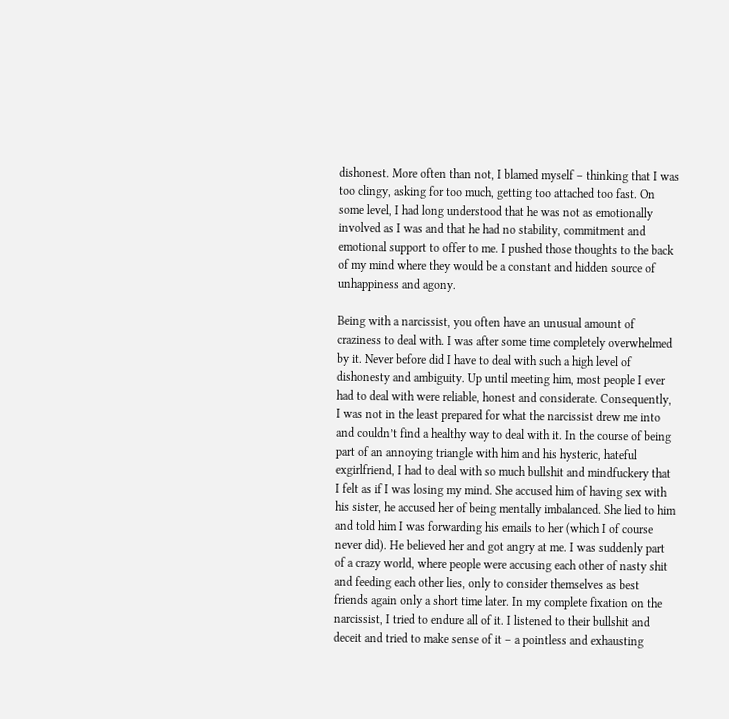dishonest. More often than not, I blamed myself – thinking that I was too clingy, asking for too much, getting too attached too fast. On some level, I had long understood that he was not as emotionally involved as I was and that he had no stability, commitment and emotional support to offer to me. I pushed those thoughts to the back of my mind where they would be a constant and hidden source of unhappiness and agony.

Being with a narcissist, you often have an unusual amount of craziness to deal with. I was after some time completely overwhelmed by it. Never before did I have to deal with such a high level of dishonesty and ambiguity. Up until meeting him, most people I ever had to deal with were reliable, honest and considerate. Consequently, I was not in the least prepared for what the narcissist drew me into and couldn’t find a healthy way to deal with it. In the course of being part of an annoying triangle with him and his hysteric, hateful exgirlfriend, I had to deal with so much bullshit and mindfuckery that I felt as if I was losing my mind. She accused him of having sex with his sister, he accused her of being mentally imbalanced. She lied to him and told him I was forwarding his emails to her (which I of course never did). He believed her and got angry at me. I was suddenly part of a crazy world, where people were accusing each other of nasty shit and feeding each other lies, only to consider themselves as best friends again only a short time later. In my complete fixation on the narcissist, I tried to endure all of it. I listened to their bullshit and deceit and tried to make sense of it – a pointless and exhausting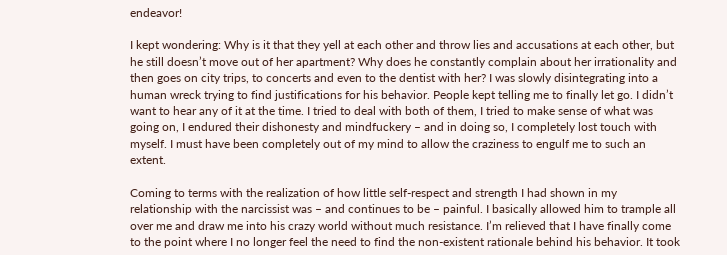endeavor!

I kept wondering: Why is it that they yell at each other and throw lies and accusations at each other, but he still doesn’t move out of her apartment? Why does he constantly complain about her irrationality and then goes on city trips, to concerts and even to the dentist with her? I was slowly disintegrating into a human wreck trying to find justifications for his behavior. People kept telling me to finally let go. I didn’t want to hear any of it at the time. I tried to deal with both of them, I tried to make sense of what was going on, I endured their dishonesty and mindfuckery – and in doing so, I completely lost touch with myself. I must have been completely out of my mind to allow the craziness to engulf me to such an extent.

Coming to terms with the realization of how little self-respect and strength I had shown in my relationship with the narcissist was – and continues to be – painful. I basically allowed him to trample all over me and draw me into his crazy world without much resistance. I’m relieved that I have finally come to the point where I no longer feel the need to find the non-existent rationale behind his behavior. It took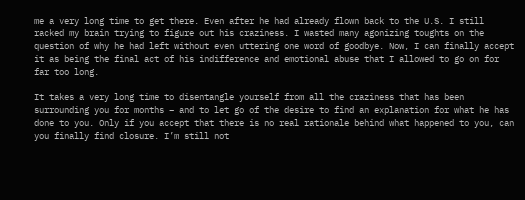me a very long time to get there. Even after he had already flown back to the U.S. I still racked my brain trying to figure out his craziness. I wasted many agonizing toughts on the question of why he had left without even uttering one word of goodbye. Now, I can finally accept it as being the final act of his indifference and emotional abuse that I allowed to go on for far too long.

It takes a very long time to disentangle yourself from all the craziness that has been surrounding you for months – and to let go of the desire to find an explanation for what he has done to you. Only if you accept that there is no real rationale behind what happened to you, can you finally find closure. I’m still not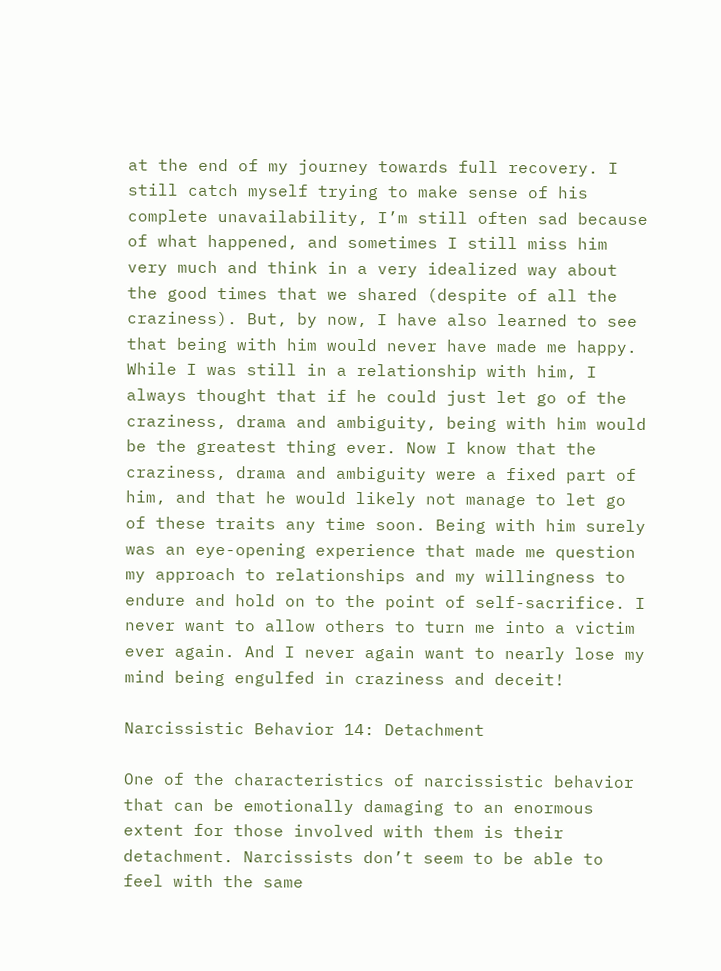at the end of my journey towards full recovery. I still catch myself trying to make sense of his complete unavailability, I’m still often sad because of what happened, and sometimes I still miss him very much and think in a very idealized way about the good times that we shared (despite of all the craziness). But, by now, I have also learned to see that being with him would never have made me happy. While I was still in a relationship with him, I always thought that if he could just let go of the craziness, drama and ambiguity, being with him would be the greatest thing ever. Now I know that the craziness, drama and ambiguity were a fixed part of him, and that he would likely not manage to let go of these traits any time soon. Being with him surely was an eye-opening experience that made me question my approach to relationships and my willingness to endure and hold on to the point of self-sacrifice. I never want to allow others to turn me into a victim ever again. And I never again want to nearly lose my mind being engulfed in craziness and deceit!

Narcissistic Behavior 14: Detachment

One of the characteristics of narcissistic behavior that can be emotionally damaging to an enormous extent for those involved with them is their detachment. Narcissists don’t seem to be able to feel with the same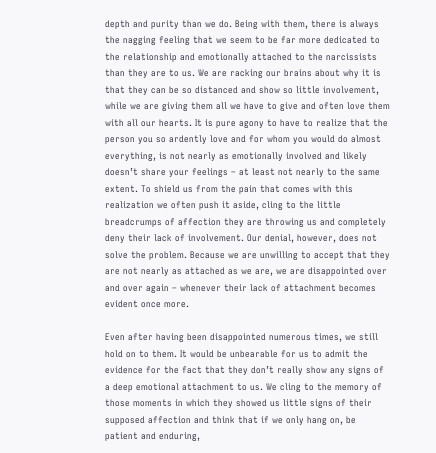depth and purity than we do. Being with them, there is always the nagging feeling that we seem to be far more dedicated to the relationship and emotionally attached to the narcissists than they are to us. We are racking our brains about why it is that they can be so distanced and show so little involvement, while we are giving them all we have to give and often love them with all our hearts. It is pure agony to have to realize that the person you so ardently love and for whom you would do almost everything, is not nearly as emotionally involved and likely doesn’t share your feelings – at least not nearly to the same extent. To shield us from the pain that comes with this realization we often push it aside, cling to the little breadcrumps of affection they are throwing us and completely deny their lack of involvement. Our denial, however, does not solve the problem. Because we are unwilling to accept that they are not nearly as attached as we are, we are disappointed over and over again – whenever their lack of attachment becomes evident once more.

Even after having been disappointed numerous times, we still hold on to them. It would be unbearable for us to admit the evidence for the fact that they don’t really show any signs of a deep emotional attachment to us. We cling to the memory of those moments in which they showed us little signs of their supposed affection and think that if we only hang on, be patient and enduring,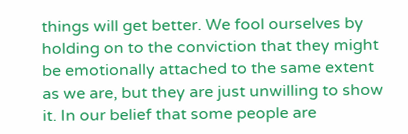things will get better. We fool ourselves by holding on to the conviction that they might be emotionally attached to the same extent as we are, but they are just unwilling to show it. In our belief that some people are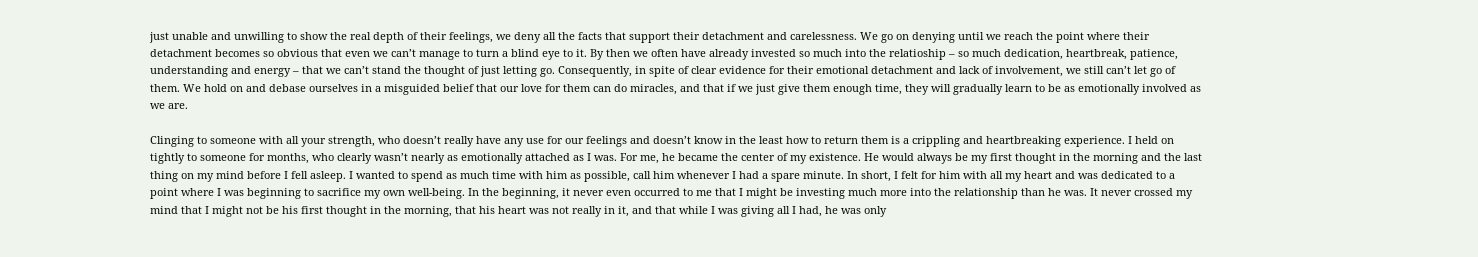just unable and unwilling to show the real depth of their feelings, we deny all the facts that support their detachment and carelessness. We go on denying until we reach the point where their detachment becomes so obvious that even we can’t manage to turn a blind eye to it. By then we often have already invested so much into the relatioship – so much dedication, heartbreak, patience, understanding and energy – that we can’t stand the thought of just letting go. Consequently, in spite of clear evidence for their emotional detachment and lack of involvement, we still can’t let go of them. We hold on and debase ourselves in a misguided belief that our love for them can do miracles, and that if we just give them enough time, they will gradually learn to be as emotionally involved as we are.

Clinging to someone with all your strength, who doesn’t really have any use for our feelings and doesn’t know in the least how to return them is a crippling and heartbreaking experience. I held on tightly to someone for months, who clearly wasn’t nearly as emotionally attached as I was. For me, he became the center of my existence. He would always be my first thought in the morning and the last thing on my mind before I fell asleep. I wanted to spend as much time with him as possible, call him whenever I had a spare minute. In short, I felt for him with all my heart and was dedicated to a point where I was beginning to sacrifice my own well-being. In the beginning, it never even occurred to me that I might be investing much more into the relationship than he was. It never crossed my mind that I might not be his first thought in the morning, that his heart was not really in it, and that while I was giving all I had, he was only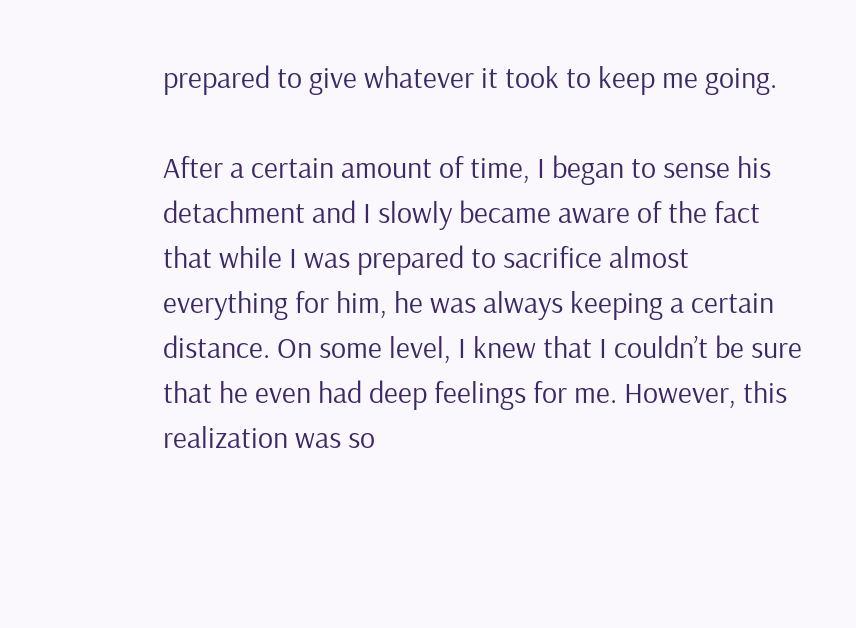prepared to give whatever it took to keep me going.

After a certain amount of time, I began to sense his detachment and I slowly became aware of the fact that while I was prepared to sacrifice almost everything for him, he was always keeping a certain distance. On some level, I knew that I couldn’t be sure that he even had deep feelings for me. However, this realization was so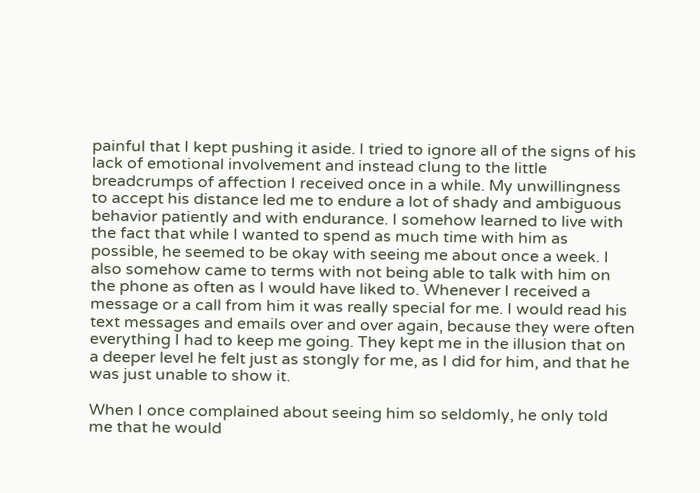painful that I kept pushing it aside. I tried to ignore all of the signs of his lack of emotional involvement and instead clung to the little breadcrumps of affection I received once in a while. My unwillingness to accept his distance led me to endure a lot of shady and ambiguous behavior patiently and with endurance. I somehow learned to live with the fact that while I wanted to spend as much time with him as possible, he seemed to be okay with seeing me about once a week. I also somehow came to terms with not being able to talk with him on the phone as often as I would have liked to. Whenever I received a message or a call from him it was really special for me. I would read his text messages and emails over and over again, because they were often everything I had to keep me going. They kept me in the illusion that on a deeper level he felt just as stongly for me, as I did for him, and that he was just unable to show it.

When I once complained about seeing him so seldomly, he only told me that he would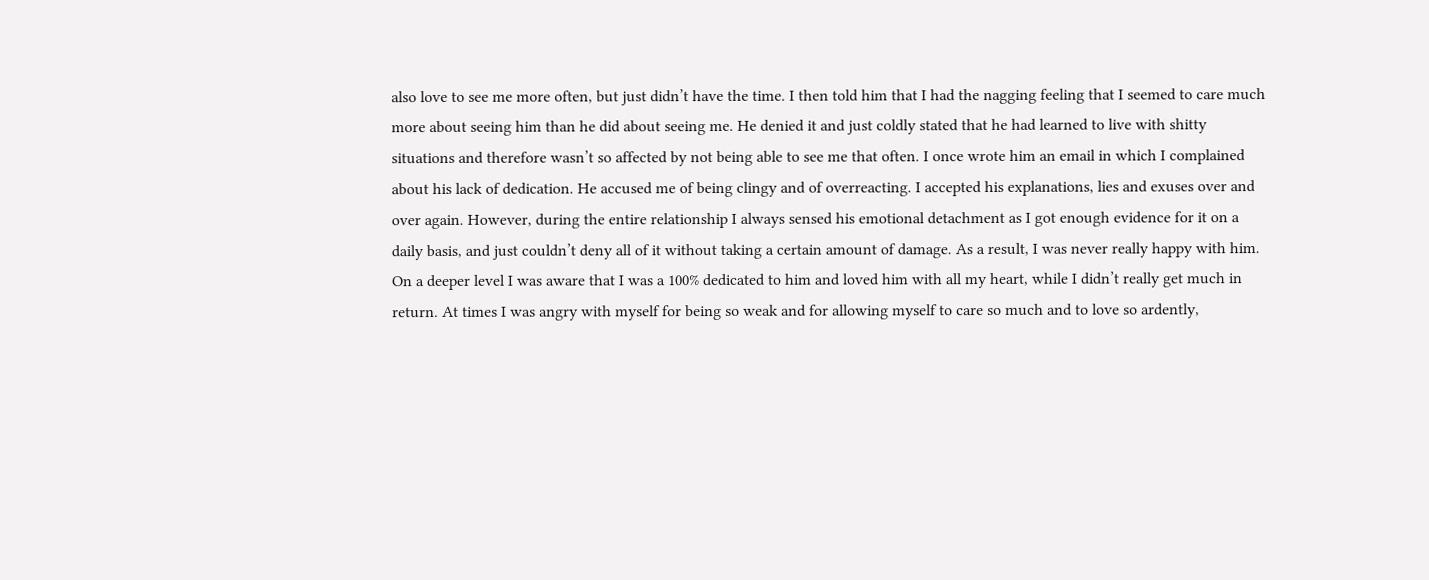also love to see me more often, but just didn’t have the time. I then told him that I had the nagging feeling that I seemed to care much more about seeing him than he did about seeing me. He denied it and just coldly stated that he had learned to live with shitty situations and therefore wasn’t so affected by not being able to see me that often. I once wrote him an email in which I complained about his lack of dedication. He accused me of being clingy and of overreacting. I accepted his explanations, lies and exuses over and over again. However, during the entire relationship I always sensed his emotional detachment as I got enough evidence for it on a daily basis, and just couldn’t deny all of it without taking a certain amount of damage. As a result, I was never really happy with him. On a deeper level I was aware that I was a 100% dedicated to him and loved him with all my heart, while I didn’t really get much in return. At times I was angry with myself for being so weak and for allowing myself to care so much and to love so ardently,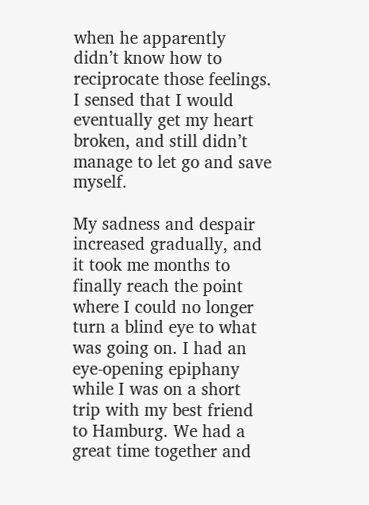when he apparently didn’t know how to reciprocate those feelings. I sensed that I would eventually get my heart broken, and still didn’t manage to let go and save myself.

My sadness and despair increased gradually, and it took me months to finally reach the point where I could no longer turn a blind eye to what was going on. I had an eye-opening epiphany while I was on a short trip with my best friend to Hamburg. We had a great time together and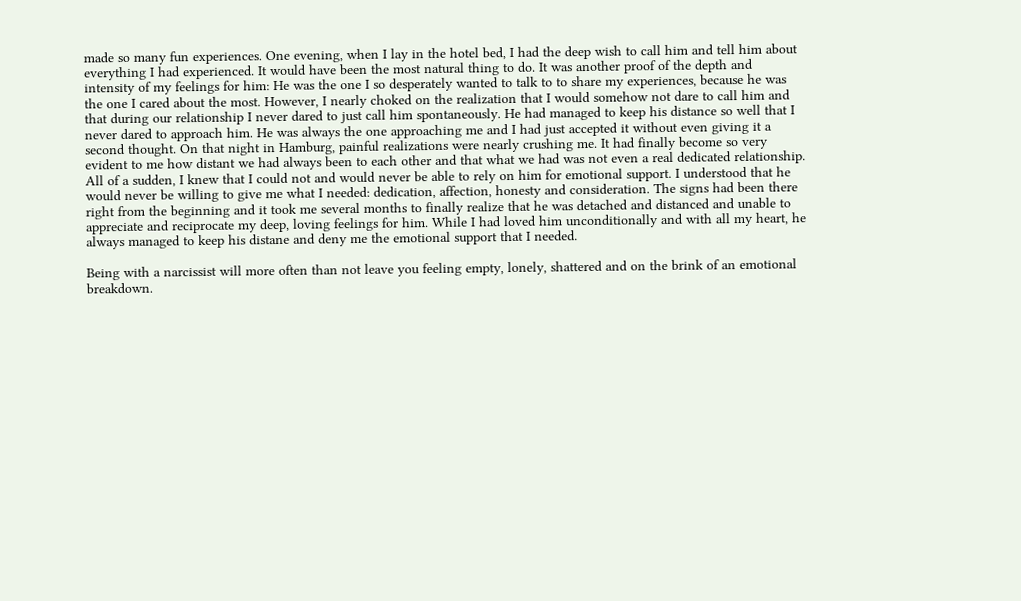made so many fun experiences. One evening, when I lay in the hotel bed, I had the deep wish to call him and tell him about everything I had experienced. It would have been the most natural thing to do. It was another proof of the depth and intensity of my feelings for him: He was the one I so desperately wanted to talk to to share my experiences, because he was the one I cared about the most. However, I nearly choked on the realization that I would somehow not dare to call him and that during our relationship I never dared to just call him spontaneously. He had managed to keep his distance so well that I never dared to approach him. He was always the one approaching me and I had just accepted it without even giving it a second thought. On that night in Hamburg, painful realizations were nearly crushing me. It had finally become so very evident to me how distant we had always been to each other and that what we had was not even a real dedicated relationship. All of a sudden, I knew that I could not and would never be able to rely on him for emotional support. I understood that he would never be willing to give me what I needed: dedication, affection, honesty and consideration. The signs had been there right from the beginning and it took me several months to finally realize that he was detached and distanced and unable to appreciate and reciprocate my deep, loving feelings for him. While I had loved him unconditionally and with all my heart, he always managed to keep his distane and deny me the emotional support that I needed.

Being with a narcissist will more often than not leave you feeling empty, lonely, shattered and on the brink of an emotional breakdown.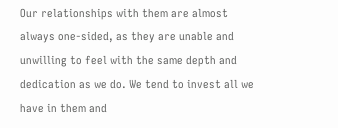Our relationships with them are almost always one-sided, as they are unable and unwilling to feel with the same depth and dedication as we do. We tend to invest all we have in them and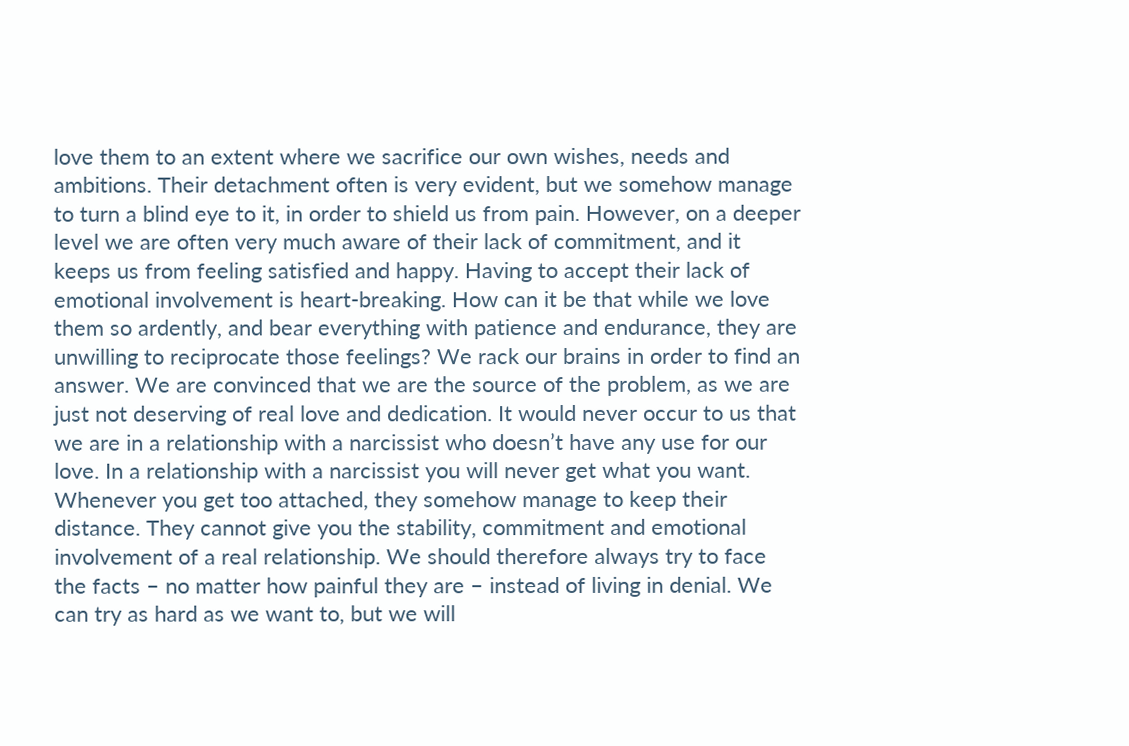love them to an extent where we sacrifice our own wishes, needs and ambitions. Their detachment often is very evident, but we somehow manage to turn a blind eye to it, in order to shield us from pain. However, on a deeper level we are often very much aware of their lack of commitment, and it keeps us from feeling satisfied and happy. Having to accept their lack of emotional involvement is heart-breaking. How can it be that while we love them so ardently, and bear everything with patience and endurance, they are unwilling to reciprocate those feelings? We rack our brains in order to find an answer. We are convinced that we are the source of the problem, as we are just not deserving of real love and dedication. It would never occur to us that we are in a relationship with a narcissist who doesn’t have any use for our love. In a relationship with a narcissist you will never get what you want. Whenever you get too attached, they somehow manage to keep their distance. They cannot give you the stability, commitment and emotional involvement of a real relationship. We should therefore always try to face the facts – no matter how painful they are – instead of living in denial. We can try as hard as we want to, but we will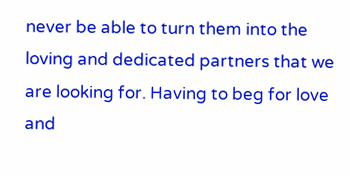never be able to turn them into the loving and dedicated partners that we are looking for. Having to beg for love and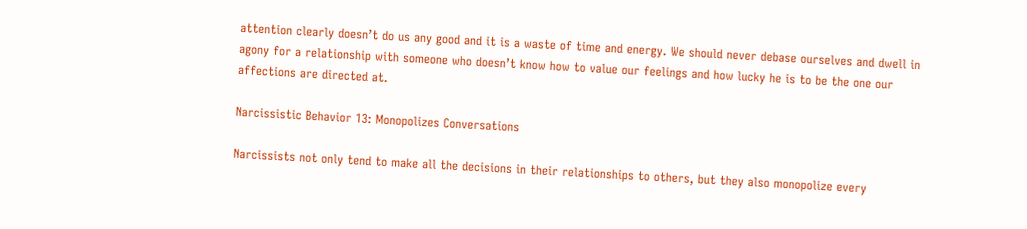attention clearly doesn’t do us any good and it is a waste of time and energy. We should never debase ourselves and dwell in agony for a relationship with someone who doesn’t know how to value our feelings and how lucky he is to be the one our affections are directed at.

Narcissistic Behavior 13: Monopolizes Conversations

Narcissists not only tend to make all the decisions in their relationships to others, but they also monopolize every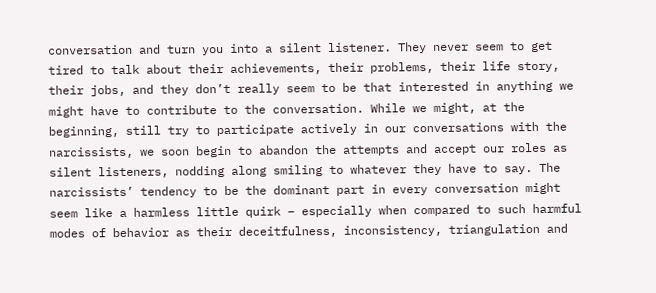conversation and turn you into a silent listener. They never seem to get tired to talk about their achievements, their problems, their life story, their jobs, and they don’t really seem to be that interested in anything we might have to contribute to the conversation. While we might, at the beginning, still try to participate actively in our conversations with the narcissists, we soon begin to abandon the attempts and accept our roles as silent listeners, nodding along smiling to whatever they have to say. The narcissists’ tendency to be the dominant part in every conversation might seem like a harmless little quirk – especially when compared to such harmful modes of behavior as their deceitfulness, inconsistency, triangulation and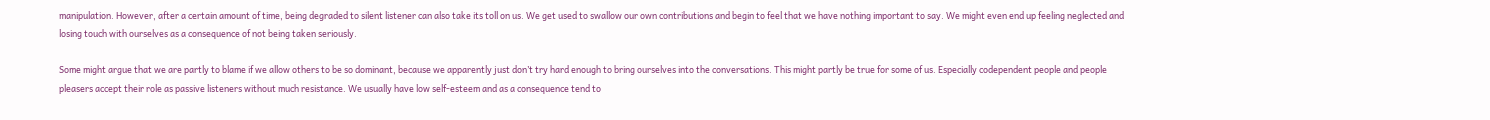manipulation. However, after a certain amount of time, being degraded to silent listener can also take its toll on us. We get used to swallow our own contributions and begin to feel that we have nothing important to say. We might even end up feeling neglected and losing touch with ourselves as a consequence of not being taken seriously.

Some might argue that we are partly to blame if we allow others to be so dominant, because we apparently just don’t try hard enough to bring ourselves into the conversations. This might partly be true for some of us. Especially codependent people and people pleasers accept their role as passive listeners without much resistance. We usually have low self-esteem and as a consequence tend to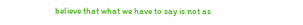believe that what we have to say is not as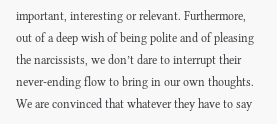important, interesting or relevant. Furthermore, out of a deep wish of being polite and of pleasing the narcissists, we don’t dare to interrupt their never-ending flow to bring in our own thoughts. We are convinced that whatever they have to say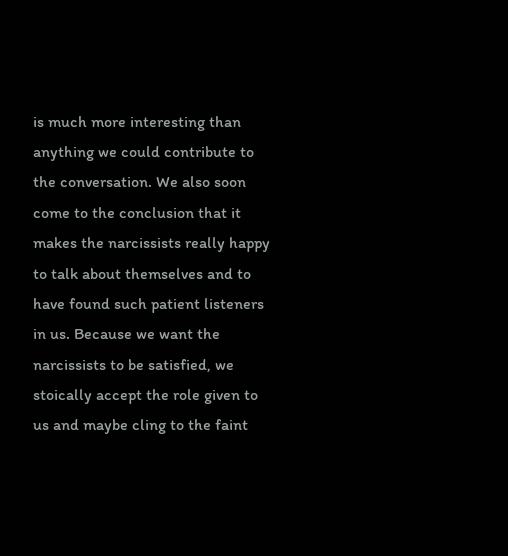is much more interesting than anything we could contribute to the conversation. We also soon come to the conclusion that it makes the narcissists really happy to talk about themselves and to have found such patient listeners in us. Because we want the narcissists to be satisfied, we stoically accept the role given to us and maybe cling to the faint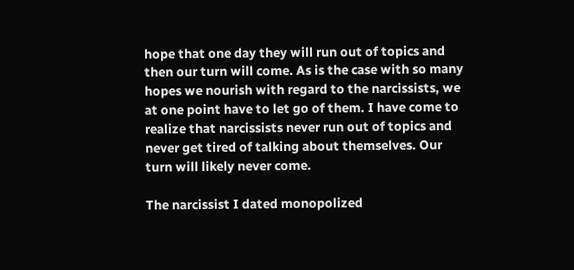hope that one day they will run out of topics and then our turn will come. As is the case with so many hopes we nourish with regard to the narcissists, we at one point have to let go of them. I have come to realize that narcissists never run out of topics and never get tired of talking about themselves. Our turn will likely never come.

The narcissist I dated monopolized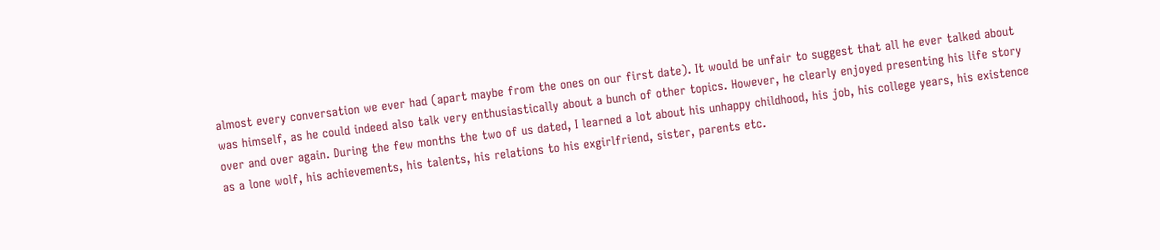almost every conversation we ever had (apart maybe from the ones on our first date). It would be unfair to suggest that all he ever talked about was himself, as he could indeed also talk very enthusiastically about a bunch of other topics. However, he clearly enjoyed presenting his life story over and over again. During the few months the two of us dated, I learned a lot about his unhappy childhood, his job, his college years, his existence as a lone wolf, his achievements, his talents, his relations to his exgirlfriend, sister, parents etc.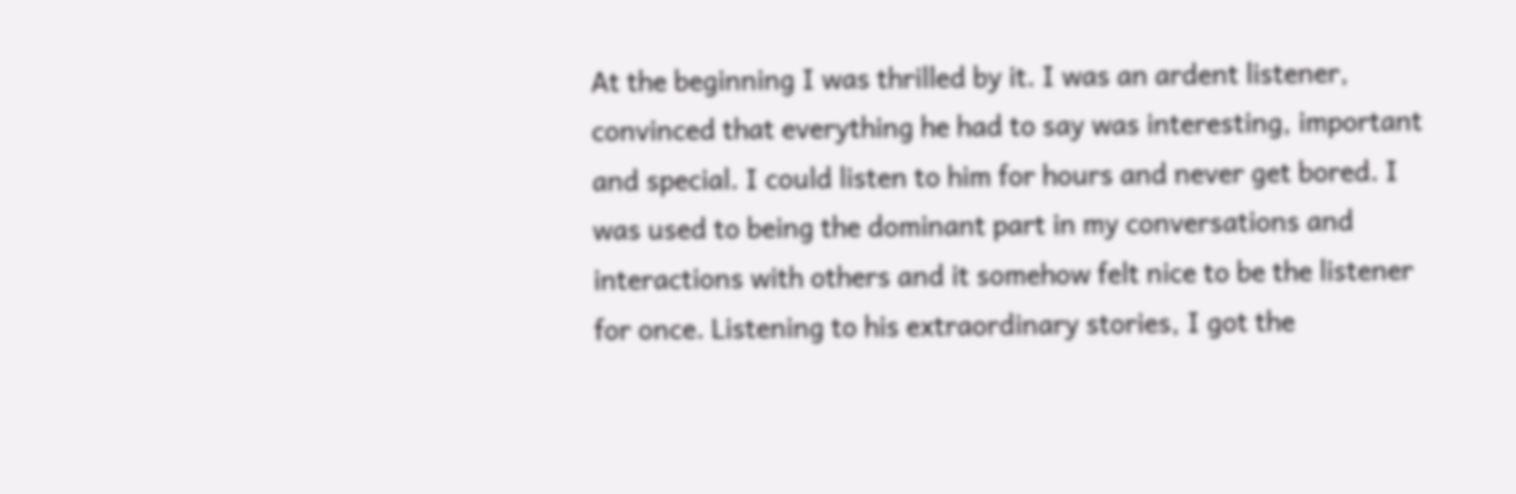At the beginning I was thrilled by it. I was an ardent listener, convinced that everything he had to say was interesting, important and special. I could listen to him for hours and never get bored. I was used to being the dominant part in my conversations and interactions with others and it somehow felt nice to be the listener for once. Listening to his extraordinary stories, I got the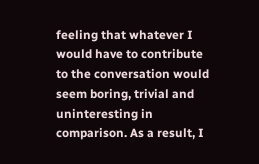feeling that whatever I would have to contribute to the conversation would seem boring, trivial and uninteresting in comparison. As a result, I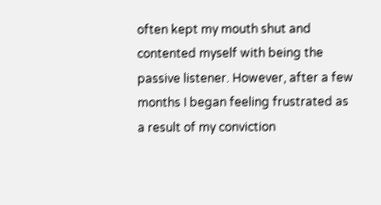often kept my mouth shut and contented myself with being the passive listener. However, after a few months I began feeling frustrated as a result of my conviction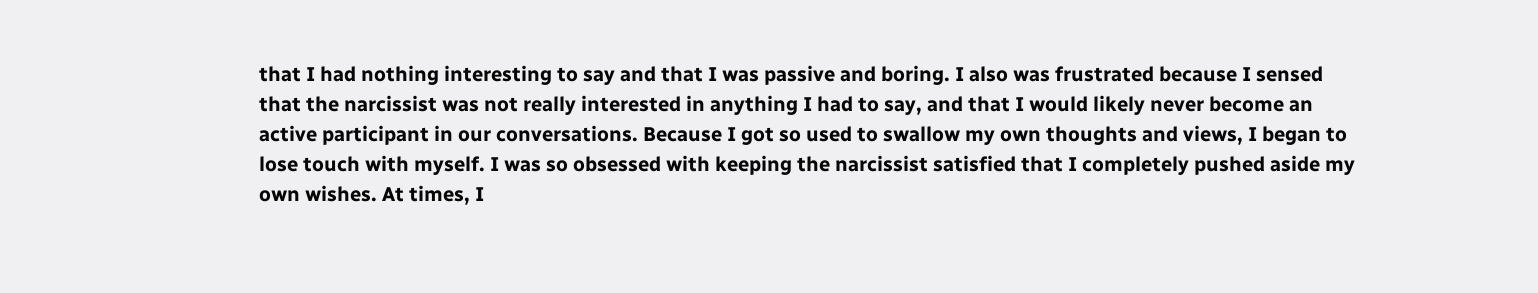that I had nothing interesting to say and that I was passive and boring. I also was frustrated because I sensed that the narcissist was not really interested in anything I had to say, and that I would likely never become an active participant in our conversations. Because I got so used to swallow my own thoughts and views, I began to lose touch with myself. I was so obsessed with keeping the narcissist satisfied that I completely pushed aside my own wishes. At times, I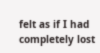felt as if I had completely lost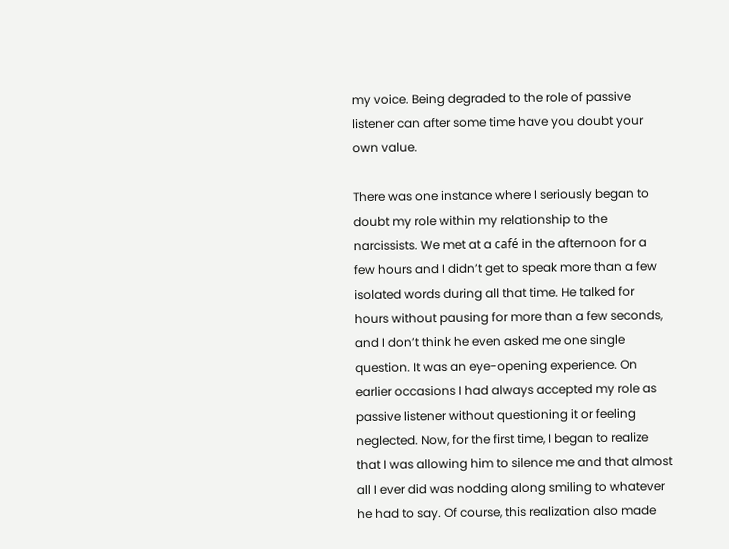my voice. Being degraded to the role of passive listener can after some time have you doubt your own value.

There was one instance where I seriously began to doubt my role within my relationship to the narcissists. We met at a café in the afternoon for a few hours and I didn’t get to speak more than a few isolated words during all that time. He talked for hours without pausing for more than a few seconds, and I don’t think he even asked me one single question. It was an eye-opening experience. On earlier occasions I had always accepted my role as passive listener without questioning it or feeling neglected. Now, for the first time, I began to realize that I was allowing him to silence me and that almost all I ever did was nodding along smiling to whatever he had to say. Of course, this realization also made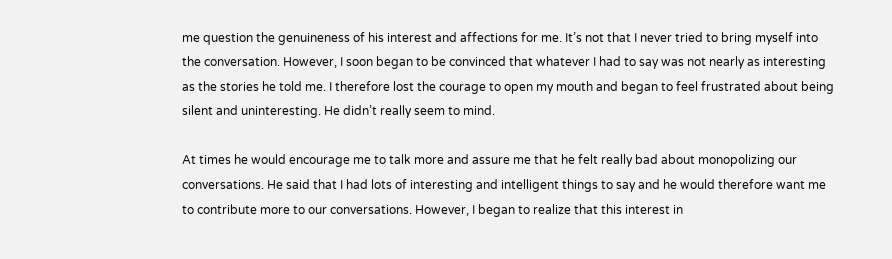me question the genuineness of his interest and affections for me. It’s not that I never tried to bring myself into the conversation. However, I soon began to be convinced that whatever I had to say was not nearly as interesting as the stories he told me. I therefore lost the courage to open my mouth and began to feel frustrated about being silent and uninteresting. He didn’t really seem to mind.

At times he would encourage me to talk more and assure me that he felt really bad about monopolizing our conversations. He said that I had lots of interesting and intelligent things to say and he would therefore want me to contribute more to our conversations. However, I began to realize that this interest in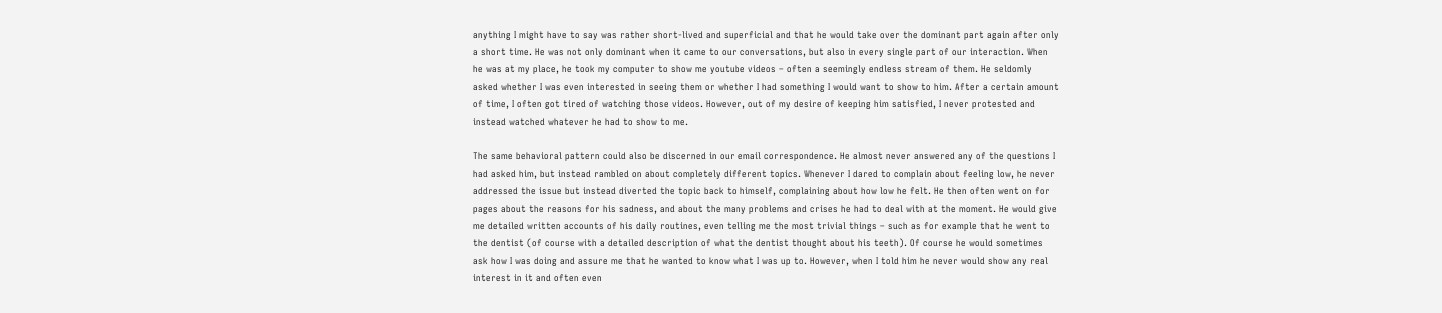anything I might have to say was rather short-lived and superficial and that he would take over the dominant part again after only a short time. He was not only dominant when it came to our conversations, but also in every single part of our interaction. When he was at my place, he took my computer to show me youtube videos – often a seemingly endless stream of them. He seldomly asked whether I was even interested in seeing them or whether I had something I would want to show to him. After a certain amount of time, I often got tired of watching those videos. However, out of my desire of keeping him satisfied, I never protested and instead watched whatever he had to show to me.

The same behavioral pattern could also be discerned in our email correspondence. He almost never answered any of the questions I had asked him, but instead rambled on about completely different topics. Whenever I dared to complain about feeling low, he never addressed the issue but instead diverted the topic back to himself, complaining about how low he felt. He then often went on for pages about the reasons for his sadness, and about the many problems and crises he had to deal with at the moment. He would give me detailed written accounts of his daily routines, even telling me the most trivial things – such as for example that he went to the dentist (of course with a detailed description of what the dentist thought about his teeth). Of course he would sometimes ask how I was doing and assure me that he wanted to know what I was up to. However, when I told him he never would show any real interest in it and often even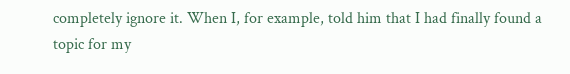completely ignore it. When I, for example, told him that I had finally found a topic for my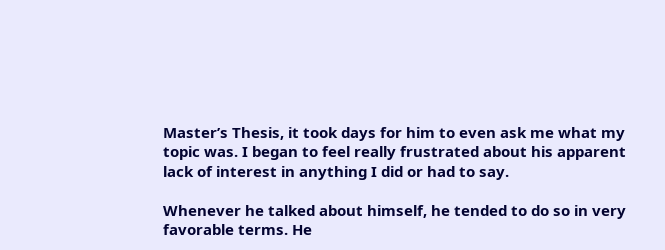Master’s Thesis, it took days for him to even ask me what my topic was. I began to feel really frustrated about his apparent lack of interest in anything I did or had to say.

Whenever he talked about himself, he tended to do so in very favorable terms. He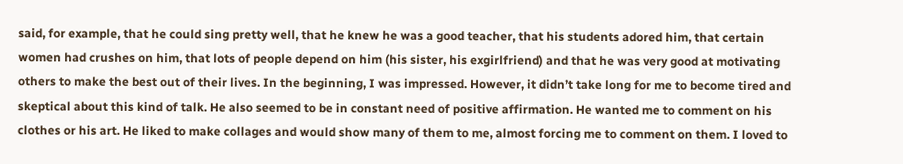said, for example, that he could sing pretty well, that he knew he was a good teacher, that his students adored him, that certain women had crushes on him, that lots of people depend on him (his sister, his exgirlfriend) and that he was very good at motivating others to make the best out of their lives. In the beginning, I was impressed. However, it didn’t take long for me to become tired and skeptical about this kind of talk. He also seemed to be in constant need of positive affirmation. He wanted me to comment on his clothes or his art. He liked to make collages and would show many of them to me, almost forcing me to comment on them. I loved to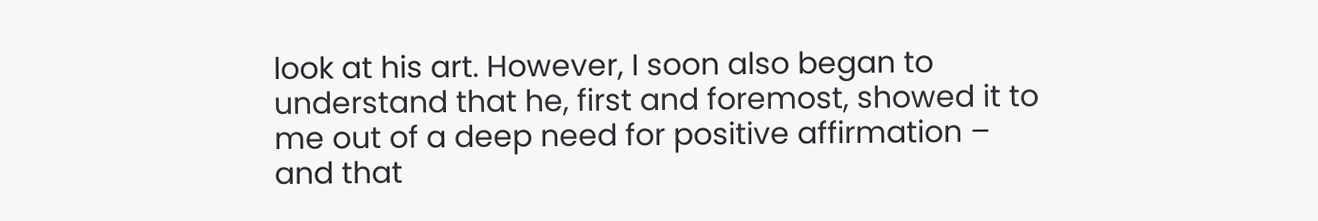look at his art. However, I soon also began to understand that he, first and foremost, showed it to me out of a deep need for positive affirmation – and that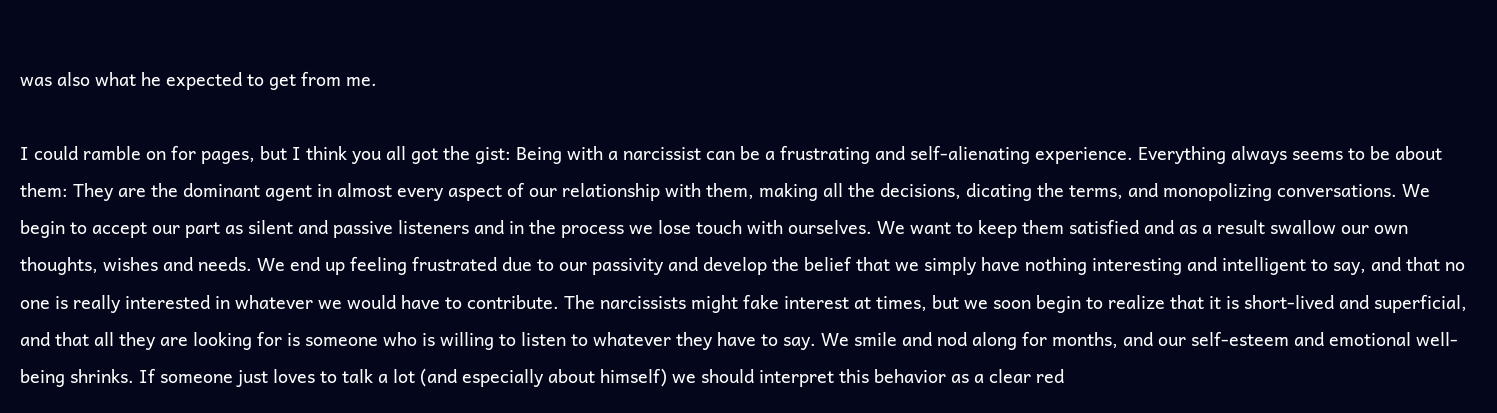was also what he expected to get from me.

I could ramble on for pages, but I think you all got the gist: Being with a narcissist can be a frustrating and self-alienating experience. Everything always seems to be about them: They are the dominant agent in almost every aspect of our relationship with them, making all the decisions, dicating the terms, and monopolizing conversations. We begin to accept our part as silent and passive listeners and in the process we lose touch with ourselves. We want to keep them satisfied and as a result swallow our own thoughts, wishes and needs. We end up feeling frustrated due to our passivity and develop the belief that we simply have nothing interesting and intelligent to say, and that no one is really interested in whatever we would have to contribute. The narcissists might fake interest at times, but we soon begin to realize that it is short-lived and superficial, and that all they are looking for is someone who is willing to listen to whatever they have to say. We smile and nod along for months, and our self-esteem and emotional well-being shrinks. If someone just loves to talk a lot (and especially about himself) we should interpret this behavior as a clear red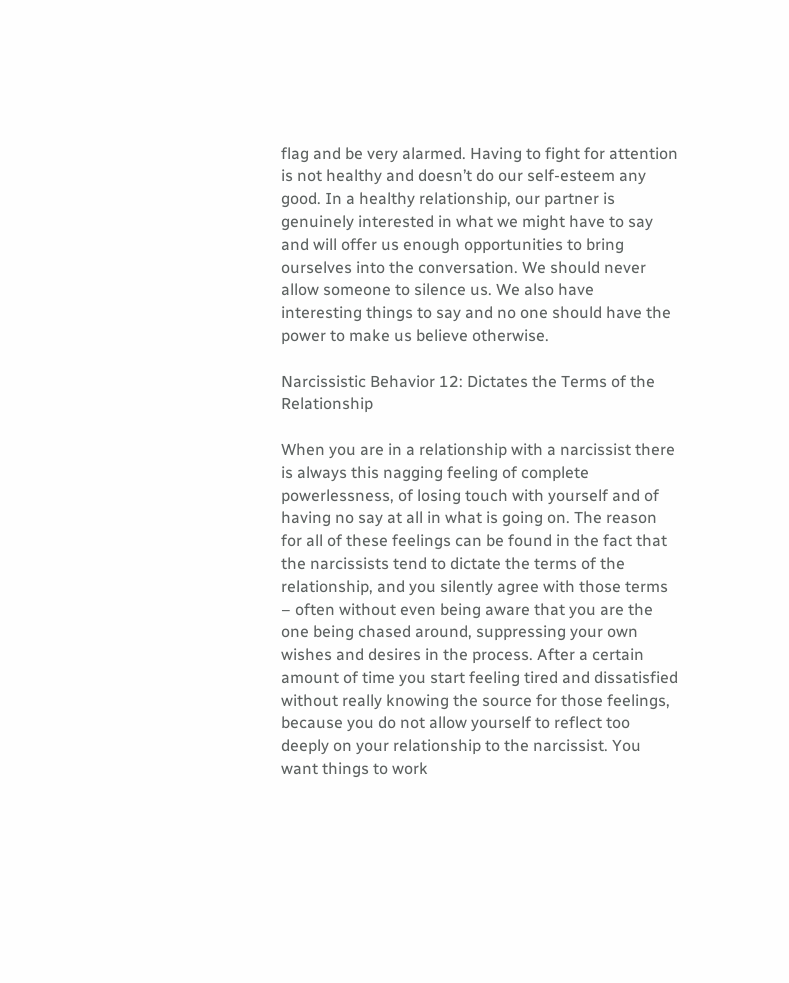flag and be very alarmed. Having to fight for attention is not healthy and doesn’t do our self-esteem any good. In a healthy relationship, our partner is genuinely interested in what we might have to say and will offer us enough opportunities to bring ourselves into the conversation. We should never allow someone to silence us. We also have interesting things to say and no one should have the power to make us believe otherwise.

Narcissistic Behavior 12: Dictates the Terms of the Relationship

When you are in a relationship with a narcissist there is always this nagging feeling of complete powerlessness, of losing touch with yourself and of having no say at all in what is going on. The reason for all of these feelings can be found in the fact that the narcissists tend to dictate the terms of the relationship, and you silently agree with those terms – often without even being aware that you are the one being chased around, suppressing your own wishes and desires in the process. After a certain amount of time you start feeling tired and dissatisfied without really knowing the source for those feelings, because you do not allow yourself to reflect too deeply on your relationship to the narcissist. You want things to work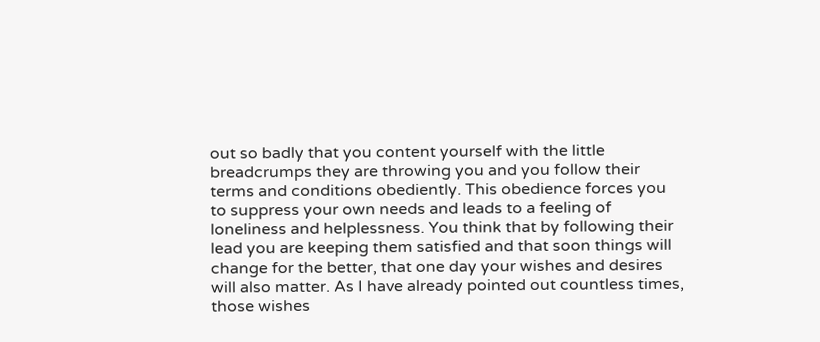out so badly that you content yourself with the little breadcrumps they are throwing you and you follow their terms and conditions obediently. This obedience forces you to suppress your own needs and leads to a feeling of loneliness and helplessness. You think that by following their lead you are keeping them satisfied and that soon things will change for the better, that one day your wishes and desires will also matter. As I have already pointed out countless times, those wishes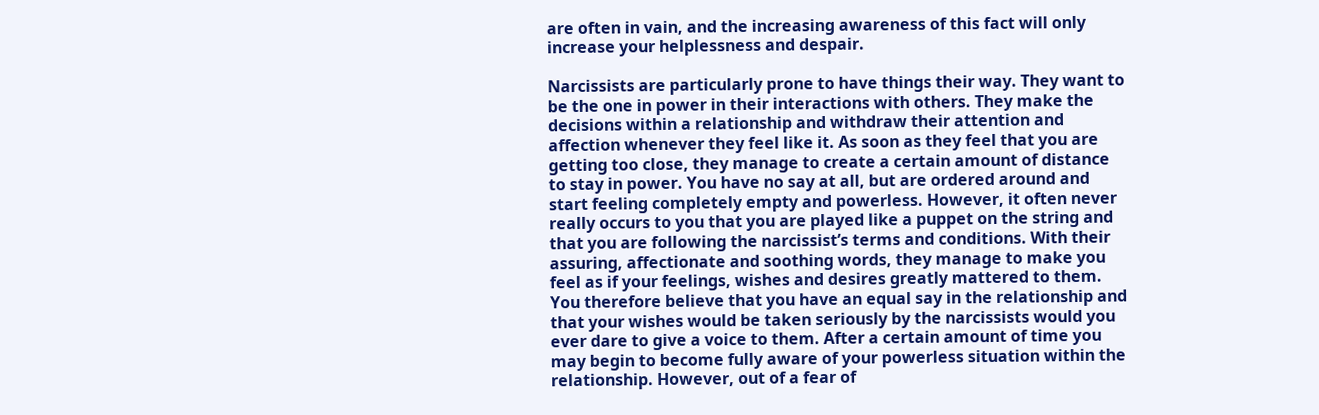are often in vain, and the increasing awareness of this fact will only increase your helplessness and despair.

Narcissists are particularly prone to have things their way. They want to be the one in power in their interactions with others. They make the decisions within a relationship and withdraw their attention and affection whenever they feel like it. As soon as they feel that you are getting too close, they manage to create a certain amount of distance to stay in power. You have no say at all, but are ordered around and start feeling completely empty and powerless. However, it often never really occurs to you that you are played like a puppet on the string and that you are following the narcissist’s terms and conditions. With their assuring, affectionate and soothing words, they manage to make you feel as if your feelings, wishes and desires greatly mattered to them. You therefore believe that you have an equal say in the relationship and that your wishes would be taken seriously by the narcissists would you ever dare to give a voice to them. After a certain amount of time you may begin to become fully aware of your powerless situation within the relationship. However, out of a fear of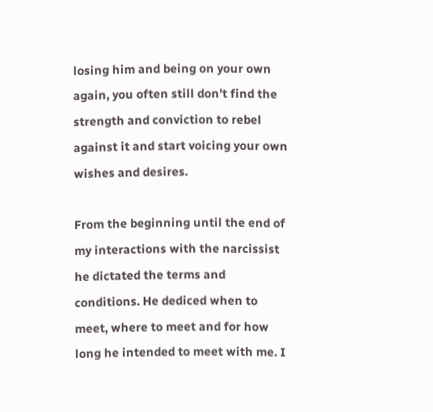losing him and being on your own again, you often still don’t find the strength and conviction to rebel against it and start voicing your own wishes and desires.

From the beginning until the end of my interactions with the narcissist he dictated the terms and conditions. He dediced when to meet, where to meet and for how long he intended to meet with me. I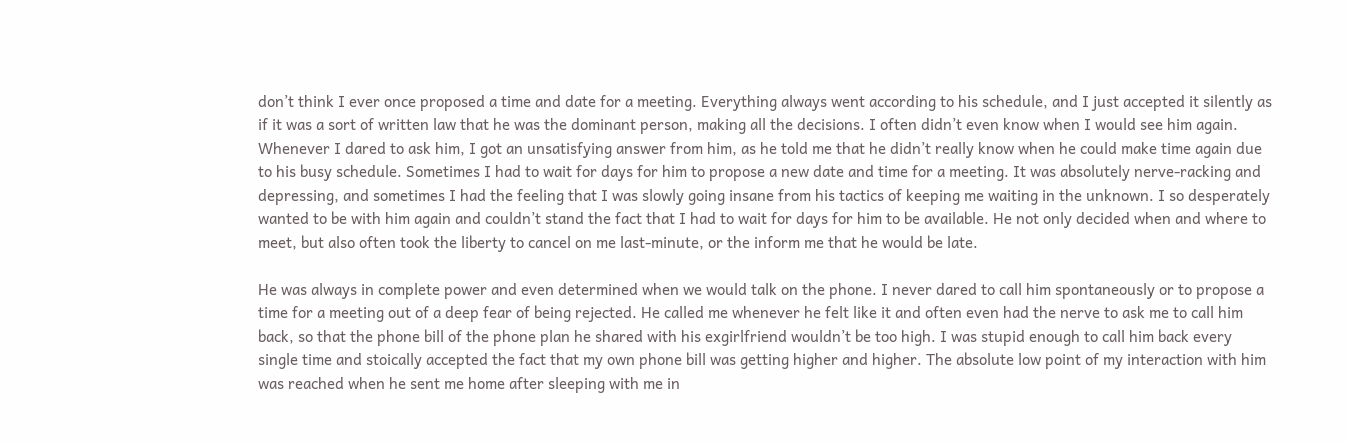don’t think I ever once proposed a time and date for a meeting. Everything always went according to his schedule, and I just accepted it silently as if it was a sort of written law that he was the dominant person, making all the decisions. I often didn’t even know when I would see him again. Whenever I dared to ask him, I got an unsatisfying answer from him, as he told me that he didn’t really know when he could make time again due to his busy schedule. Sometimes I had to wait for days for him to propose a new date and time for a meeting. It was absolutely nerve-racking and depressing, and sometimes I had the feeling that I was slowly going insane from his tactics of keeping me waiting in the unknown. I so desperately wanted to be with him again and couldn’t stand the fact that I had to wait for days for him to be available. He not only decided when and where to meet, but also often took the liberty to cancel on me last-minute, or the inform me that he would be late.

He was always in complete power and even determined when we would talk on the phone. I never dared to call him spontaneously or to propose a time for a meeting out of a deep fear of being rejected. He called me whenever he felt like it and often even had the nerve to ask me to call him back, so that the phone bill of the phone plan he shared with his exgirlfriend wouldn’t be too high. I was stupid enough to call him back every single time and stoically accepted the fact that my own phone bill was getting higher and higher. The absolute low point of my interaction with him was reached when he sent me home after sleeping with me in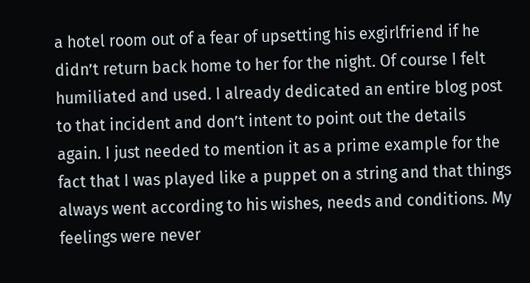a hotel room out of a fear of upsetting his exgirlfriend if he didn’t return back home to her for the night. Of course I felt humiliated and used. I already dedicated an entire blog post to that incident and don’t intent to point out the details again. I just needed to mention it as a prime example for the fact that I was played like a puppet on a string and that things always went according to his wishes, needs and conditions. My feelings were never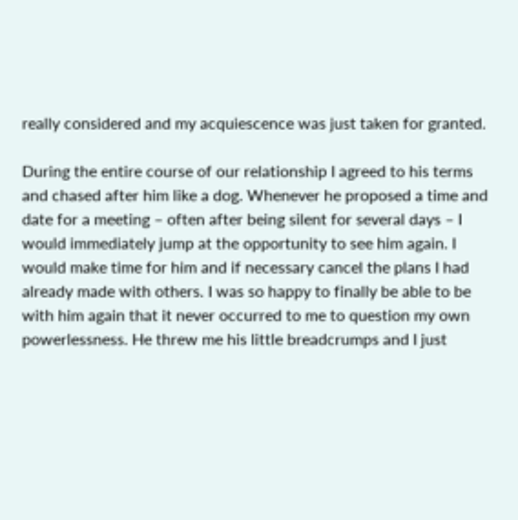really considered and my acquiescence was just taken for granted.

During the entire course of our relationship I agreed to his terms and chased after him like a dog. Whenever he proposed a time and date for a meeting – often after being silent for several days – I would immediately jump at the opportunity to see him again. I would make time for him and if necessary cancel the plans I had already made with others. I was so happy to finally be able to be with him again that it never occurred to me to question my own powerlessness. He threw me his little breadcrumps and I just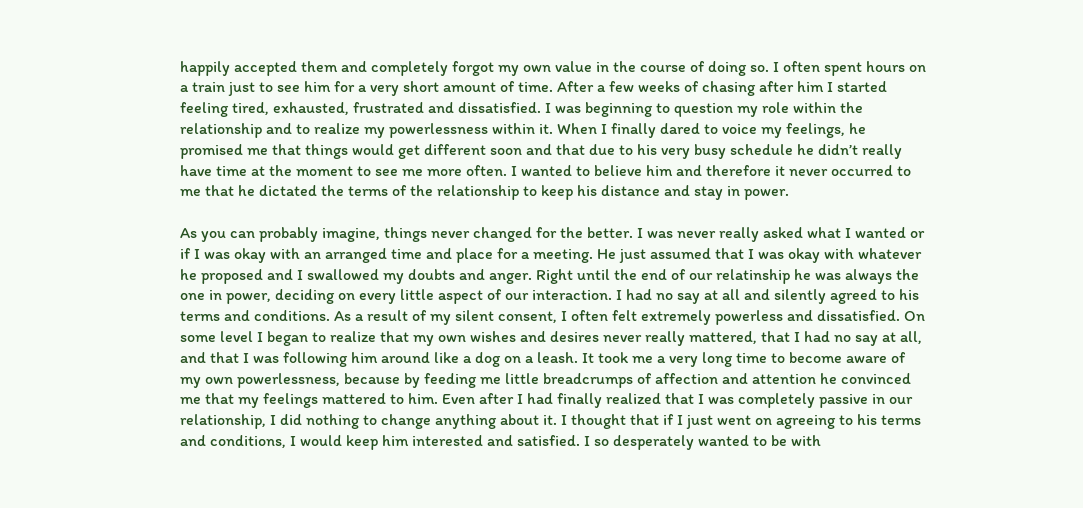happily accepted them and completely forgot my own value in the course of doing so. I often spent hours on a train just to see him for a very short amount of time. After a few weeks of chasing after him I started feeling tired, exhausted, frustrated and dissatisfied. I was beginning to question my role within the relationship and to realize my powerlessness within it. When I finally dared to voice my feelings, he promised me that things would get different soon and that due to his very busy schedule he didn’t really have time at the moment to see me more often. I wanted to believe him and therefore it never occurred to me that he dictated the terms of the relationship to keep his distance and stay in power.

As you can probably imagine, things never changed for the better. I was never really asked what I wanted or if I was okay with an arranged time and place for a meeting. He just assumed that I was okay with whatever he proposed and I swallowed my doubts and anger. Right until the end of our relatinship he was always the one in power, deciding on every little aspect of our interaction. I had no say at all and silently agreed to his terms and conditions. As a result of my silent consent, I often felt extremely powerless and dissatisfied. On some level I began to realize that my own wishes and desires never really mattered, that I had no say at all, and that I was following him around like a dog on a leash. It took me a very long time to become aware of my own powerlessness, because by feeding me little breadcrumps of affection and attention he convinced me that my feelings mattered to him. Even after I had finally realized that I was completely passive in our relationship, I did nothing to change anything about it. I thought that if I just went on agreeing to his terms and conditions, I would keep him interested and satisfied. I so desperately wanted to be with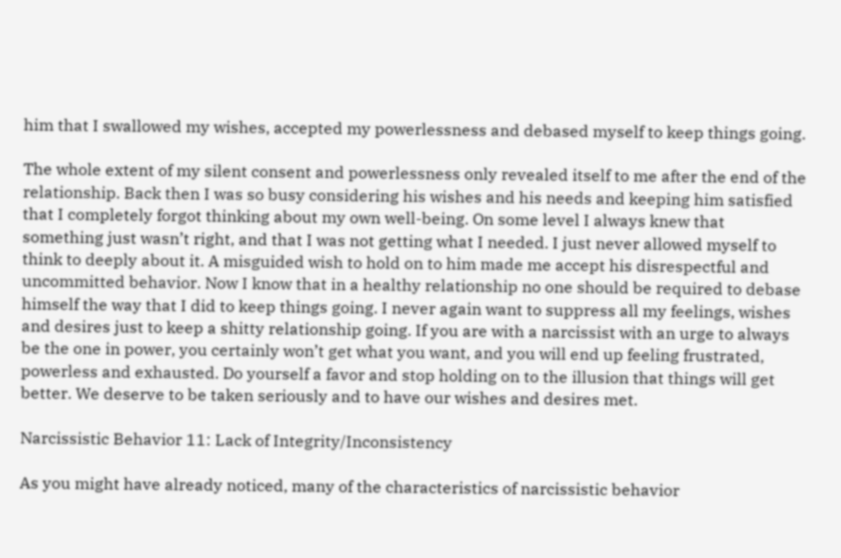him that I swallowed my wishes, accepted my powerlessness and debased myself to keep things going.

The whole extent of my silent consent and powerlessness only revealed itself to me after the end of the relationship. Back then I was so busy considering his wishes and his needs and keeping him satisfied that I completely forgot thinking about my own well-being. On some level I always knew that something just wasn’t right, and that I was not getting what I needed. I just never allowed myself to think to deeply about it. A misguided wish to hold on to him made me accept his disrespectful and uncommitted behavior. Now I know that in a healthy relationship no one should be required to debase himself the way that I did to keep things going. I never again want to suppress all my feelings, wishes and desires just to keep a shitty relationship going. If you are with a narcissist with an urge to always be the one in power, you certainly won’t get what you want, and you will end up feeling frustrated, powerless and exhausted. Do yourself a favor and stop holding on to the illusion that things will get better. We deserve to be taken seriously and to have our wishes and desires met.

Narcissistic Behavior 11: Lack of Integrity/Inconsistency

As you might have already noticed, many of the characteristics of narcissistic behavior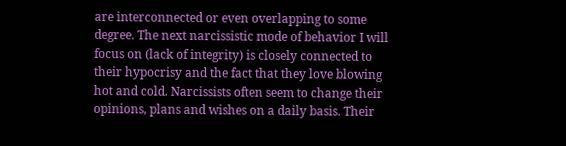are interconnected or even overlapping to some degree. The next narcissistic mode of behavior I will focus on (lack of integrity) is closely connected to their hypocrisy and the fact that they love blowing hot and cold. Narcissists often seem to change their opinions, plans and wishes on a daily basis. Their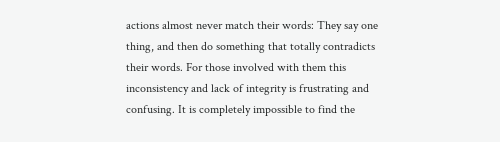actions almost never match their words: They say one thing, and then do something that totally contradicts their words. For those involved with them this inconsistency and lack of integrity is frustrating and confusing. It is completely impossible to find the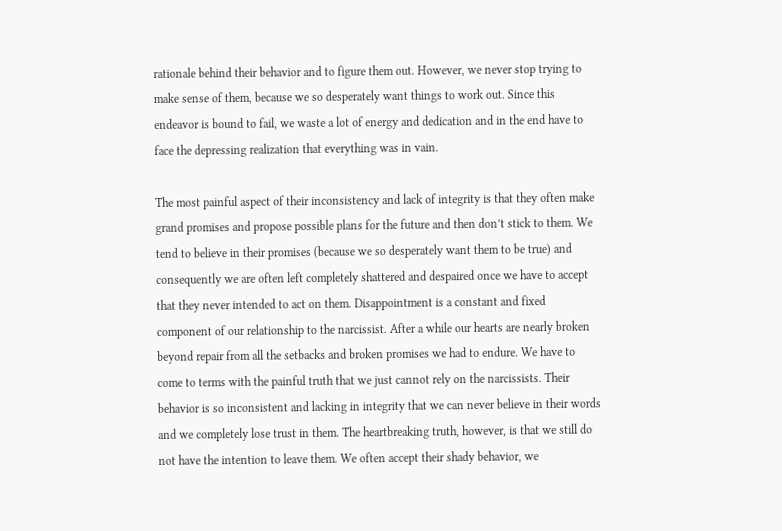rationale behind their behavior and to figure them out. However, we never stop trying to make sense of them, because we so desperately want things to work out. Since this endeavor is bound to fail, we waste a lot of energy and dedication and in the end have to face the depressing realization that everything was in vain.

The most painful aspect of their inconsistency and lack of integrity is that they often make grand promises and propose possible plans for the future and then don’t stick to them. We tend to believe in their promises (because we so desperately want them to be true) and consequently we are often left completely shattered and despaired once we have to accept that they never intended to act on them. Disappointment is a constant and fixed component of our relationship to the narcissist. After a while our hearts are nearly broken beyond repair from all the setbacks and broken promises we had to endure. We have to come to terms with the painful truth that we just cannot rely on the narcissists. Their behavior is so inconsistent and lacking in integrity that we can never believe in their words and we completely lose trust in them. The heartbreaking truth, however, is that we still do not have the intention to leave them. We often accept their shady behavior, we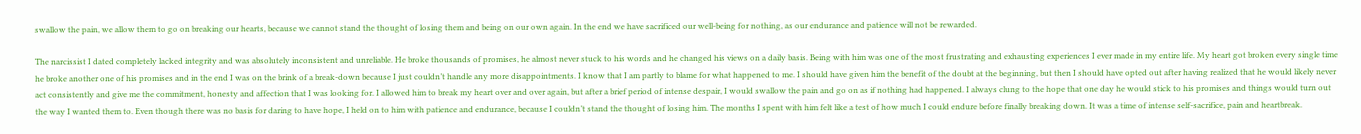swallow the pain, we allow them to go on breaking our hearts, because we cannot stand the thought of losing them and being on our own again. In the end we have sacrificed our well-being for nothing, as our endurance and patience will not be rewarded.

The narcissist I dated completely lacked integrity and was absolutely inconsistent and unreliable. He broke thousands of promises, he almost never stuck to his words and he changed his views on a daily basis. Being with him was one of the most frustrating and exhausting experiences I ever made in my entire life. My heart got broken every single time he broke another one of his promises and in the end I was on the brink of a break-down because I just couldn’t handle any more disappointments. I know that I am partly to blame for what happened to me. I should have given him the benefit of the doubt at the beginning, but then I should have opted out after having realized that he would likely never act consistently and give me the commitment, honesty and affection that I was looking for. I allowed him to break my heart over and over again, but after a brief period of intense despair, I would swallow the pain and go on as if nothing had happened. I always clung to the hope that one day he would stick to his promises and things would turn out the way I wanted them to. Even though there was no basis for daring to have hope, I held on to him with patience and endurance, because I couldn’t stand the thought of losing him. The months I spent with him felt like a test of how much I could endure before finally breaking down. It was a time of intense self-sacrifice, pain and heartbreak.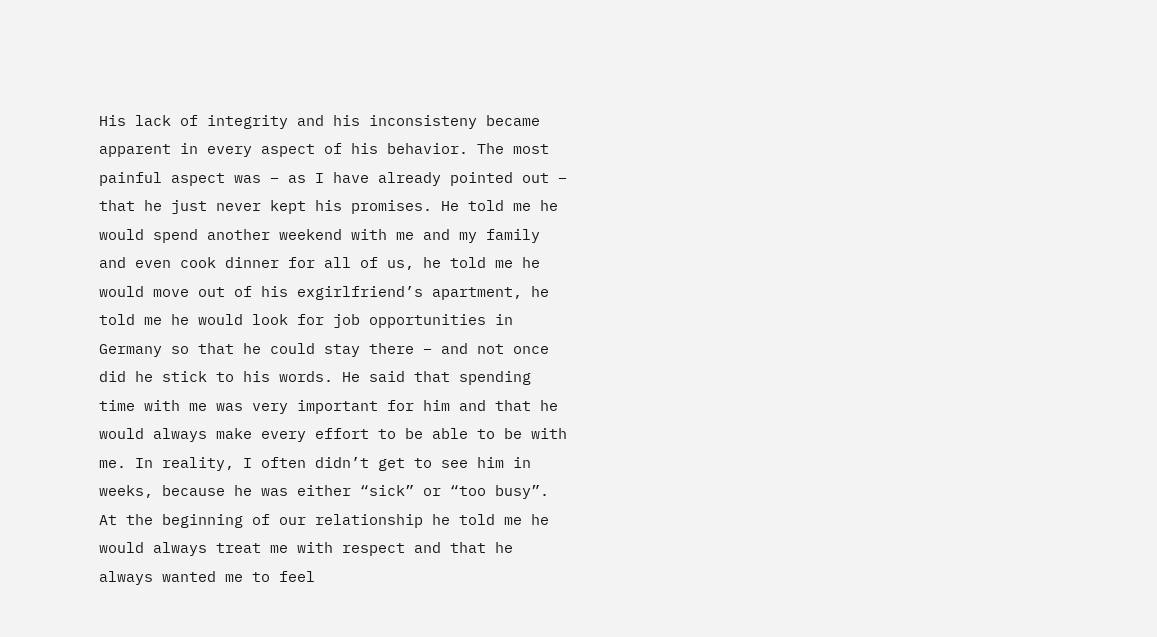His lack of integrity and his inconsisteny became apparent in every aspect of his behavior. The most painful aspect was – as I have already pointed out – that he just never kept his promises. He told me he would spend another weekend with me and my family and even cook dinner for all of us, he told me he would move out of his exgirlfriend’s apartment, he told me he would look for job opportunities in Germany so that he could stay there – and not once did he stick to his words. He said that spending time with me was very important for him and that he would always make every effort to be able to be with me. In reality, I often didn’t get to see him in weeks, because he was either “sick” or “too busy”. At the beginning of our relationship he told me he would always treat me with respect and that he always wanted me to feel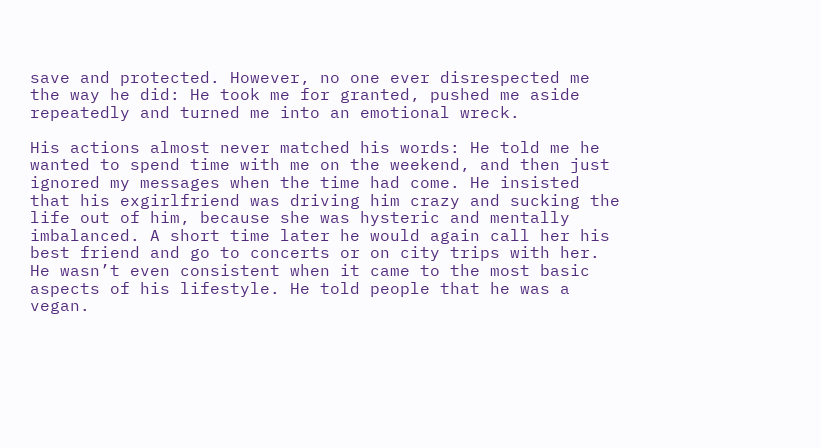save and protected. However, no one ever disrespected me the way he did: He took me for granted, pushed me aside repeatedly and turned me into an emotional wreck.

His actions almost never matched his words: He told me he wanted to spend time with me on the weekend, and then just ignored my messages when the time had come. He insisted that his exgirlfriend was driving him crazy and sucking the life out of him, because she was hysteric and mentally imbalanced. A short time later he would again call her his best friend and go to concerts or on city trips with her. He wasn’t even consistent when it came to the most basic aspects of his lifestyle. He told people that he was a vegan.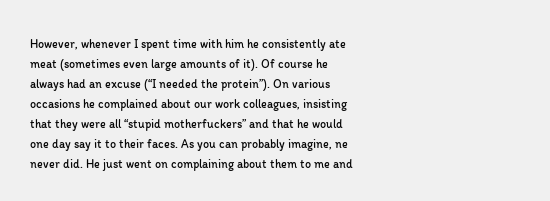However, whenever I spent time with him he consistently ate meat (sometimes even large amounts of it). Of course he always had an excuse (“I needed the protein”). On various occasions he complained about our work colleagues, insisting that they were all “stupid motherfuckers” and that he would one day say it to their faces. As you can probably imagine, ne never did. He just went on complaining about them to me and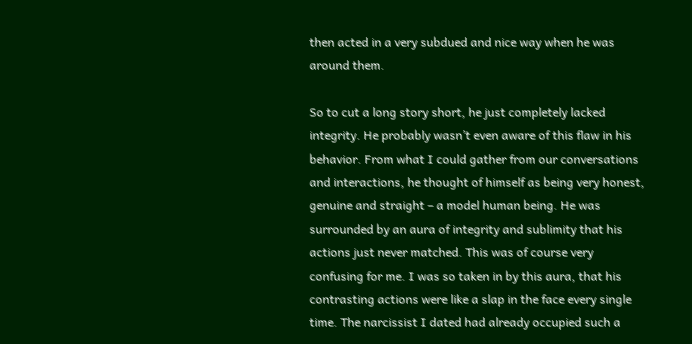then acted in a very subdued and nice way when he was around them.

So to cut a long story short, he just completely lacked integrity. He probably wasn’t even aware of this flaw in his behavior. From what I could gather from our conversations and interactions, he thought of himself as being very honest, genuine and straight – a model human being. He was surrounded by an aura of integrity and sublimity that his actions just never matched. This was of course very confusing for me. I was so taken in by this aura, that his contrasting actions were like a slap in the face every single time. The narcissist I dated had already occupied such a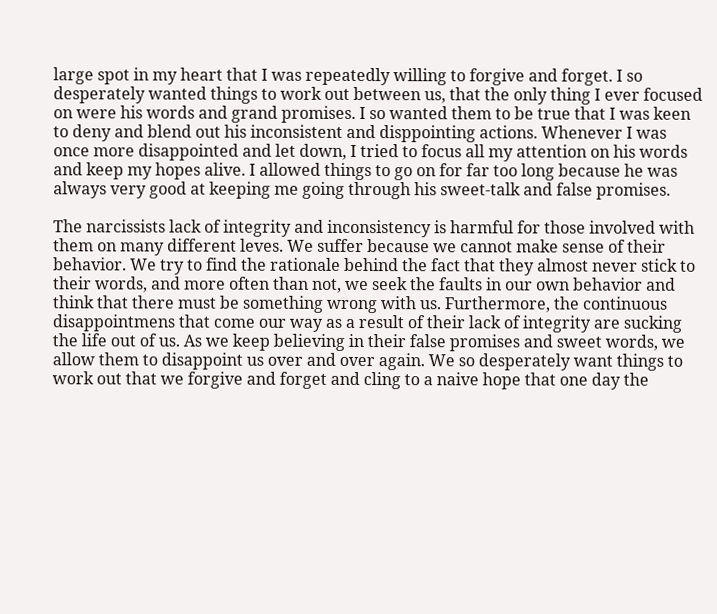large spot in my heart that I was repeatedly willing to forgive and forget. I so desperately wanted things to work out between us, that the only thing I ever focused on were his words and grand promises. I so wanted them to be true that I was keen to deny and blend out his inconsistent and disppointing actions. Whenever I was once more disappointed and let down, I tried to focus all my attention on his words and keep my hopes alive. I allowed things to go on for far too long because he was always very good at keeping me going through his sweet-talk and false promises.

The narcissists lack of integrity and inconsistency is harmful for those involved with them on many different leves. We suffer because we cannot make sense of their behavior. We try to find the rationale behind the fact that they almost never stick to their words, and more often than not, we seek the faults in our own behavior and think that there must be something wrong with us. Furthermore, the continuous disappointmens that come our way as a result of their lack of integrity are sucking the life out of us. As we keep believing in their false promises and sweet words, we allow them to disappoint us over and over again. We so desperately want things to work out that we forgive and forget and cling to a naive hope that one day the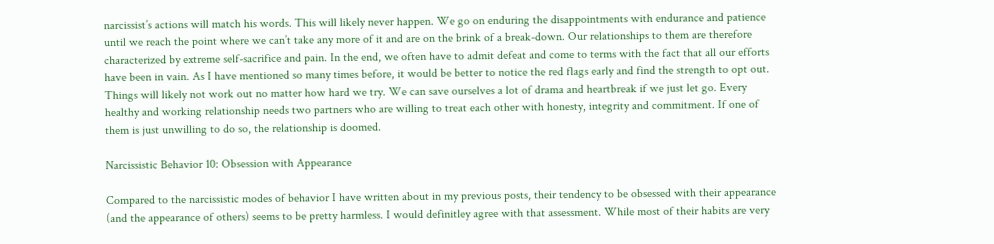narcissist’s actions will match his words. This will likely never happen. We go on enduring the disappointments with endurance and patience until we reach the point where we can’t take any more of it and are on the brink of a break-down. Our relationships to them are therefore characterized by extreme self-sacrifice and pain. In the end, we often have to admit defeat and come to terms with the fact that all our efforts have been in vain. As I have mentioned so many times before, it would be better to notice the red flags early and find the strength to opt out. Things will likely not work out no matter how hard we try. We can save ourselves a lot of drama and heartbreak if we just let go. Every healthy and working relationship needs two partners who are willing to treat each other with honesty, integrity and commitment. If one of them is just unwilling to do so, the relationship is doomed.

Narcissistic Behavior 10: Obsession with Appearance

Compared to the narcissistic modes of behavior I have written about in my previous posts, their tendency to be obsessed with their appearance (and the appearance of others) seems to be pretty harmless. I would definitley agree with that assessment. While most of their habits are very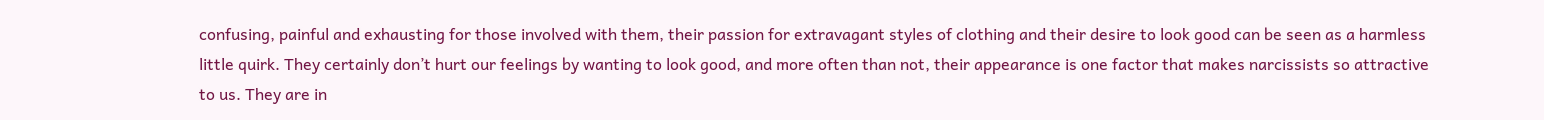confusing, painful and exhausting for those involved with them, their passion for extravagant styles of clothing and their desire to look good can be seen as a harmless little quirk. They certainly don’t hurt our feelings by wanting to look good, and more often than not, their appearance is one factor that makes narcissists so attractive to us. They are in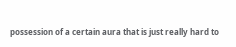possession of a certain aura that is just really hard to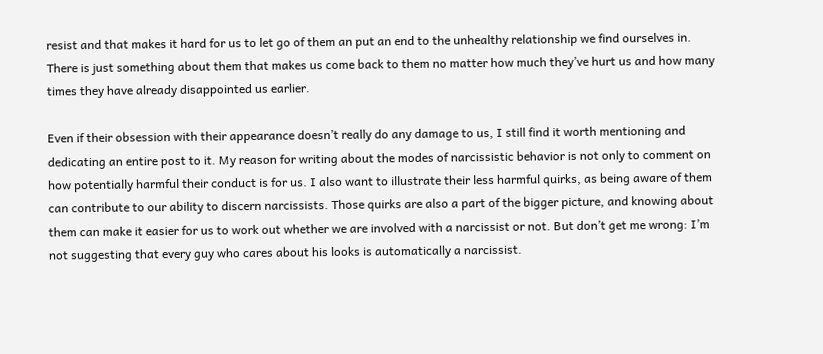resist and that makes it hard for us to let go of them an put an end to the unhealthy relationship we find ourselves in. There is just something about them that makes us come back to them no matter how much they’ve hurt us and how many times they have already disappointed us earlier.

Even if their obsession with their appearance doesn’t really do any damage to us, I still find it worth mentioning and dedicating an entire post to it. My reason for writing about the modes of narcissistic behavior is not only to comment on how potentially harmful their conduct is for us. I also want to illustrate their less harmful quirks, as being aware of them can contribute to our ability to discern narcissists. Those quirks are also a part of the bigger picture, and knowing about them can make it easier for us to work out whether we are involved with a narcissist or not. But don’t get me wrong: I’m not suggesting that every guy who cares about his looks is automatically a narcissist.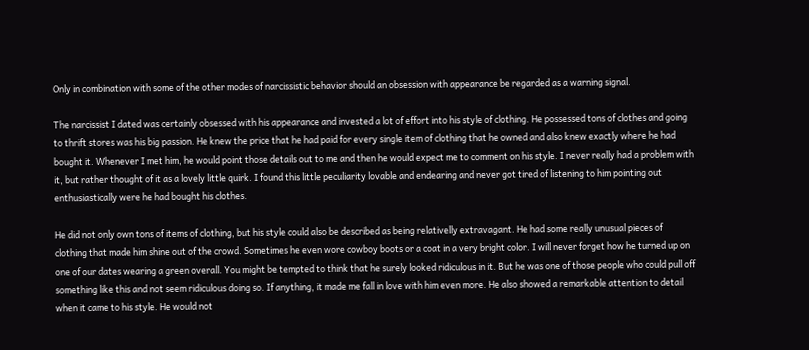Only in combination with some of the other modes of narcissistic behavior should an obsession with appearance be regarded as a warning signal.

The narcissist I dated was certainly obsessed with his appearance and invested a lot of effort into his style of clothing. He possessed tons of clothes and going to thrift stores was his big passion. He knew the price that he had paid for every single item of clothing that he owned and also knew exactly where he had bought it. Whenever I met him, he would point those details out to me and then he would expect me to comment on his style. I never really had a problem with it, but rather thought of it as a lovely little quirk. I found this little peculiarity lovable and endearing and never got tired of listening to him pointing out enthusiastically were he had bought his clothes.

He did not only own tons of items of clothing, but his style could also be described as being relativelly extravagant. He had some really unusual pieces of clothing that made him shine out of the crowd. Sometimes he even wore cowboy boots or a coat in a very bright color. I will never forget how he turned up on one of our dates wearing a green overall. You might be tempted to think that he surely looked ridiculous in it. But he was one of those people who could pull off something like this and not seem ridiculous doing so. If anything, it made me fall in love with him even more. He also showed a remarkable attention to detail when it came to his style. He would not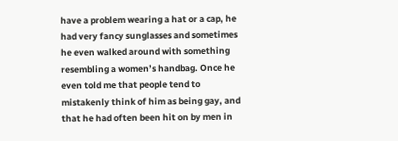have a problem wearing a hat or a cap, he had very fancy sunglasses and sometimes he even walked around with something resembling a women’s handbag. Once he even told me that people tend to mistakenly think of him as being gay, and that he had often been hit on by men in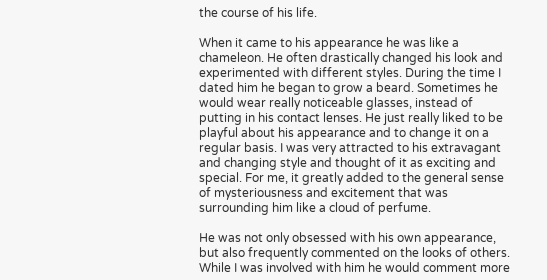the course of his life.

When it came to his appearance he was like a chameleon. He often drastically changed his look and experimented with different styles. During the time I dated him he began to grow a beard. Sometimes he would wear really noticeable glasses, instead of putting in his contact lenses. He just really liked to be playful about his appearance and to change it on a regular basis. I was very attracted to his extravagant and changing style and thought of it as exciting and special. For me, it greatly added to the general sense of mysteriousness and excitement that was surrounding him like a cloud of perfume.

He was not only obsessed with his own appearance, but also frequently commented on the looks of others. While I was involved with him he would comment more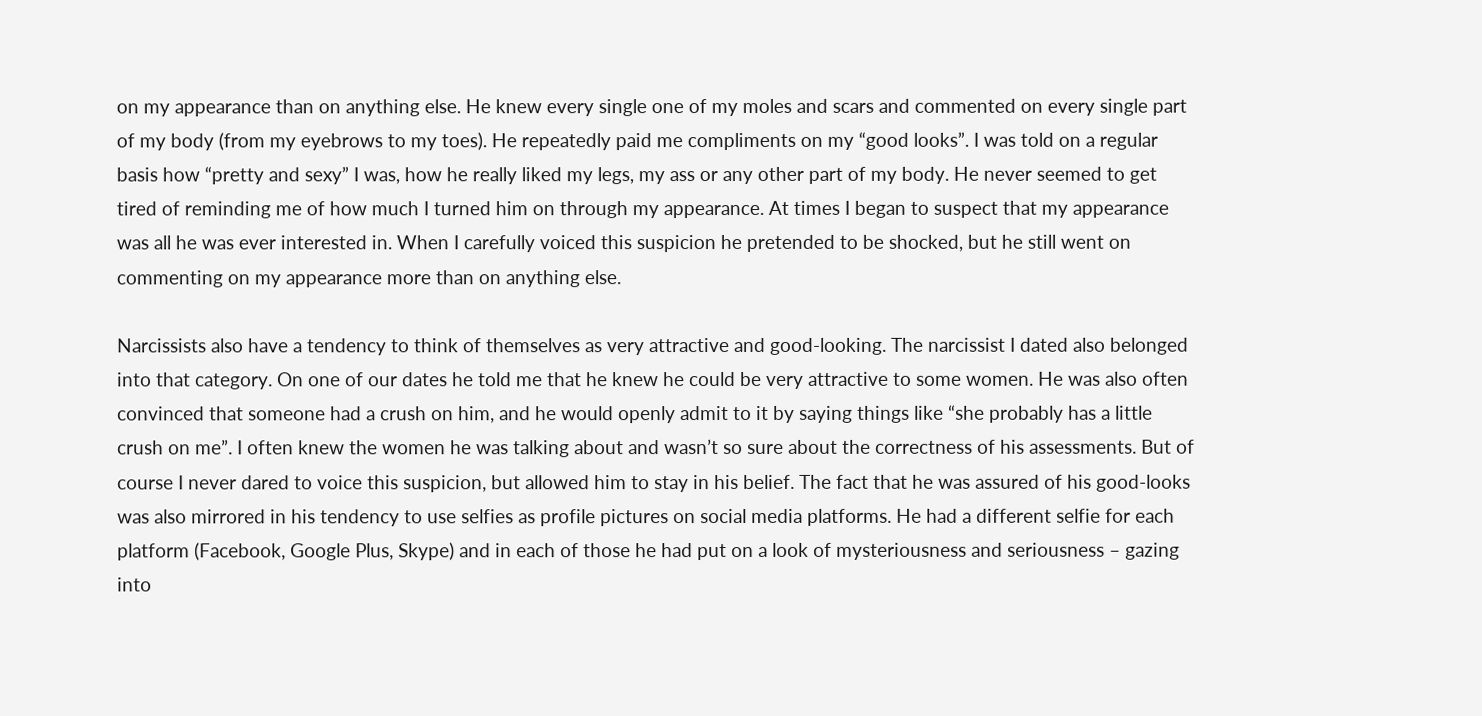on my appearance than on anything else. He knew every single one of my moles and scars and commented on every single part of my body (from my eyebrows to my toes). He repeatedly paid me compliments on my “good looks”. I was told on a regular basis how “pretty and sexy” I was, how he really liked my legs, my ass or any other part of my body. He never seemed to get tired of reminding me of how much I turned him on through my appearance. At times I began to suspect that my appearance was all he was ever interested in. When I carefully voiced this suspicion he pretended to be shocked, but he still went on commenting on my appearance more than on anything else.

Narcissists also have a tendency to think of themselves as very attractive and good-looking. The narcissist I dated also belonged into that category. On one of our dates he told me that he knew he could be very attractive to some women. He was also often convinced that someone had a crush on him, and he would openly admit to it by saying things like “she probably has a little crush on me”. I often knew the women he was talking about and wasn’t so sure about the correctness of his assessments. But of course I never dared to voice this suspicion, but allowed him to stay in his belief. The fact that he was assured of his good-looks was also mirrored in his tendency to use selfies as profile pictures on social media platforms. He had a different selfie for each platform (Facebook, Google Plus, Skype) and in each of those he had put on a look of mysteriousness and seriousness – gazing into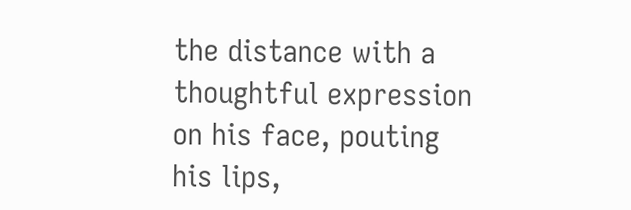the distance with a thoughtful expression on his face, pouting his lips,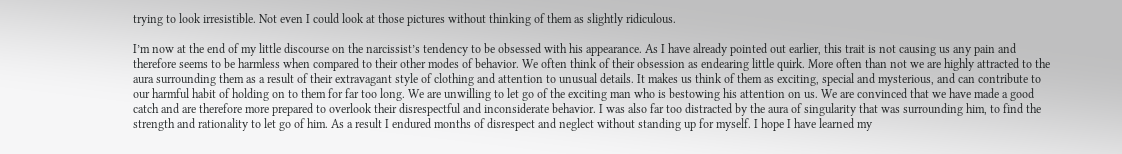trying to look irresistible. Not even I could look at those pictures without thinking of them as slightly ridiculous.

I’m now at the end of my little discourse on the narcissist’s tendency to be obsessed with his appearance. As I have already pointed out earlier, this trait is not causing us any pain and therefore seems to be harmless when compared to their other modes of behavior. We often think of their obsession as endearing little quirk. More often than not we are highly attracted to the aura surrounding them as a result of their extravagant style of clothing and attention to unusual details. It makes us think of them as exciting, special and mysterious, and can contribute to our harmful habit of holding on to them for far too long. We are unwilling to let go of the exciting man who is bestowing his attention on us. We are convinced that we have made a good catch and are therefore more prepared to overlook their disrespectful and inconsiderate behavior. I was also far too distracted by the aura of singularity that was surrounding him, to find the strength and rationality to let go of him. As a result I endured months of disrespect and neglect without standing up for myself. I hope I have learned my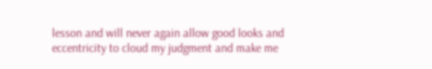lesson and will never again allow good looks and eccentricity to cloud my judgment and make me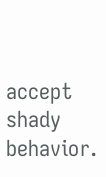accept shady behavior.